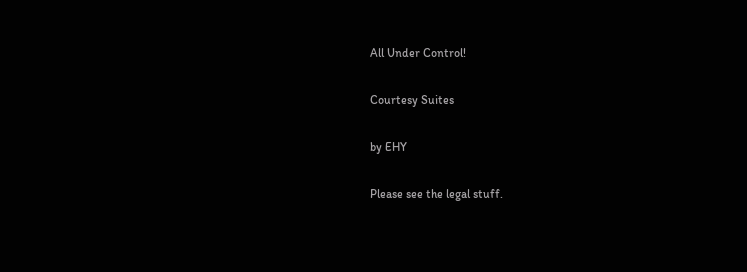All Under Control!

Courtesy Suites

by EHY

Please see the legal stuff.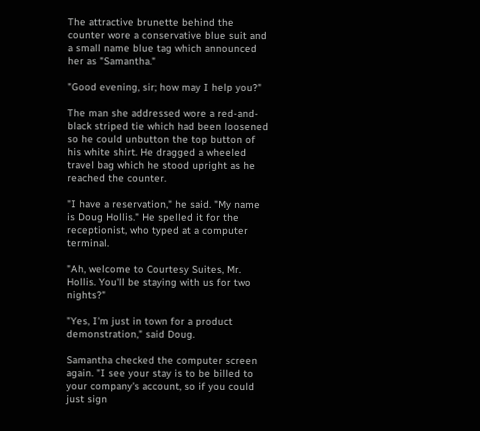The attractive brunette behind the counter wore a conservative blue suit and a small name blue tag which announced her as "Samantha."

"Good evening, sir; how may I help you?"

The man she addressed wore a red-and-black striped tie which had been loosened so he could unbutton the top button of his white shirt. He dragged a wheeled travel bag which he stood upright as he reached the counter.

"I have a reservation," he said. "My name is Doug Hollis." He spelled it for the receptionist, who typed at a computer terminal.

"Ah, welcome to Courtesy Suites, Mr. Hollis. You'll be staying with us for two nights?"

"Yes, I'm just in town for a product demonstration," said Doug.

Samantha checked the computer screen again. "I see your stay is to be billed to your company's account, so if you could just sign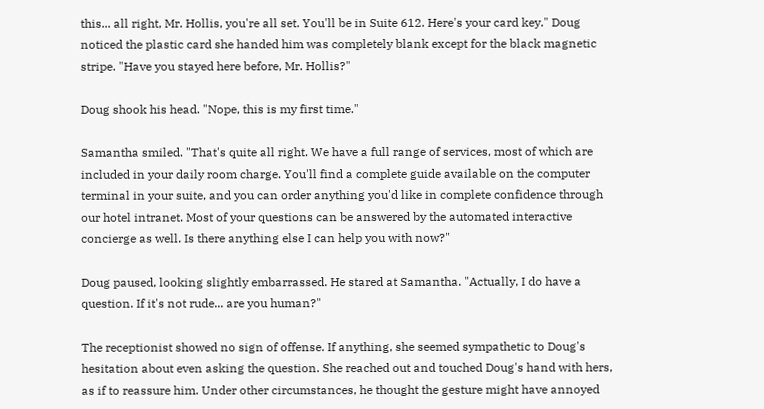this... all right, Mr. Hollis, you're all set. You'll be in Suite 612. Here's your card key." Doug noticed the plastic card she handed him was completely blank except for the black magnetic stripe. "Have you stayed here before, Mr. Hollis?"

Doug shook his head. "Nope, this is my first time."

Samantha smiled. "That's quite all right. We have a full range of services, most of which are included in your daily room charge. You'll find a complete guide available on the computer terminal in your suite, and you can order anything you'd like in complete confidence through our hotel intranet. Most of your questions can be answered by the automated interactive concierge as well. Is there anything else I can help you with now?"

Doug paused, looking slightly embarrassed. He stared at Samantha. "Actually, I do have a question. If it's not rude... are you human?"

The receptionist showed no sign of offense. If anything, she seemed sympathetic to Doug's hesitation about even asking the question. She reached out and touched Doug's hand with hers, as if to reassure him. Under other circumstances, he thought the gesture might have annoyed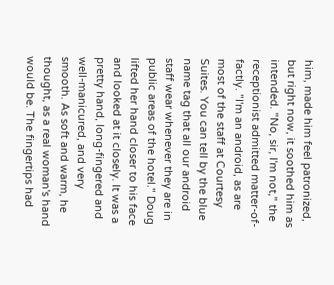him, made him feel patronized, but right now, it soothed him as intended. "No, sir, I'm not," the receptionist admitted matter-of-factly. "I'm an android, as are most of the staff at Courtesy Suites. You can tell by the blue name tag that all our android staff wear whenever they are in public areas of the hotel." Doug lifted her hand closer to his face and looked at it closely. It was a pretty hand, long-fingered and well-manicured, and very smooth. As soft and warm, he thought, as a real woman's hand would be. The fingertips had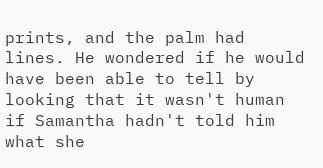prints, and the palm had lines. He wondered if he would have been able to tell by looking that it wasn't human if Samantha hadn't told him what she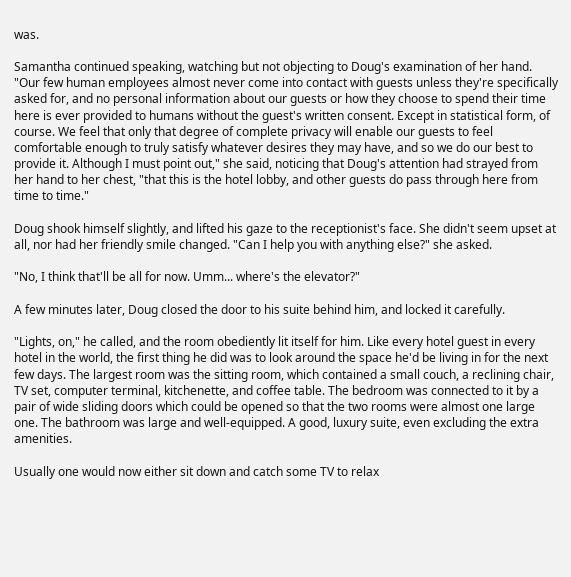was.

Samantha continued speaking, watching but not objecting to Doug's examination of her hand. "Our few human employees almost never come into contact with guests unless they're specifically asked for, and no personal information about our guests or how they choose to spend their time here is ever provided to humans without the guest's written consent. Except in statistical form, of course. We feel that only that degree of complete privacy will enable our guests to feel comfortable enough to truly satisfy whatever desires they may have, and so we do our best to provide it. Although I must point out," she said, noticing that Doug's attention had strayed from her hand to her chest, "that this is the hotel lobby, and other guests do pass through here from time to time."

Doug shook himself slightly, and lifted his gaze to the receptionist's face. She didn't seem upset at all, nor had her friendly smile changed. "Can I help you with anything else?" she asked.

"No, I think that'll be all for now. Umm... where's the elevator?"

A few minutes later, Doug closed the door to his suite behind him, and locked it carefully.

"Lights, on," he called, and the room obediently lit itself for him. Like every hotel guest in every hotel in the world, the first thing he did was to look around the space he'd be living in for the next few days. The largest room was the sitting room, which contained a small couch, a reclining chair, TV set, computer terminal, kitchenette, and coffee table. The bedroom was connected to it by a pair of wide sliding doors which could be opened so that the two rooms were almost one large one. The bathroom was large and well-equipped. A good, luxury suite, even excluding the extra amenities.

Usually one would now either sit down and catch some TV to relax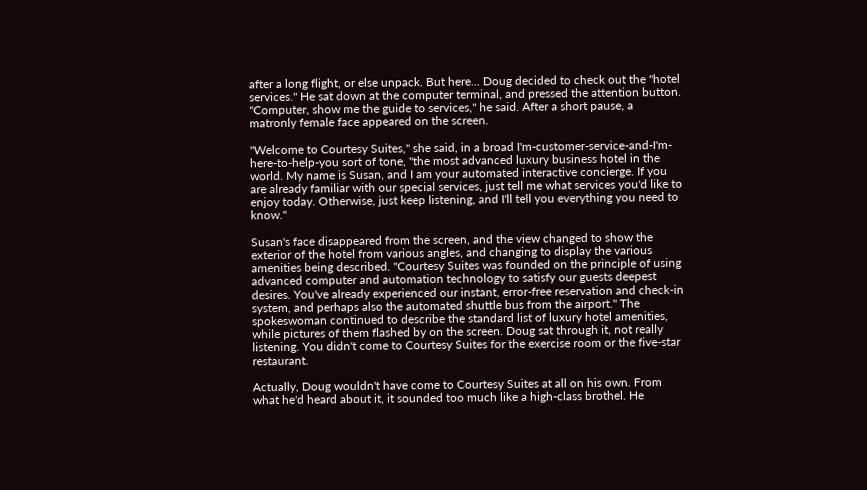after a long flight, or else unpack. But here... Doug decided to check out the "hotel services." He sat down at the computer terminal, and pressed the attention button. "Computer, show me the guide to services," he said. After a short pause, a matronly female face appeared on the screen.

"Welcome to Courtesy Suites," she said, in a broad I'm-customer-service-and-I'm-here-to-help-you sort of tone, "the most advanced luxury business hotel in the world. My name is Susan, and I am your automated interactive concierge. If you are already familiar with our special services, just tell me what services you'd like to enjoy today. Otherwise, just keep listening, and I'll tell you everything you need to know."

Susan's face disappeared from the screen, and the view changed to show the exterior of the hotel from various angles, and changing to display the various amenities being described. "Courtesy Suites was founded on the principle of using advanced computer and automation technology to satisfy our guests deepest desires. You've already experienced our instant, error-free reservation and check-in system, and perhaps also the automated shuttle bus from the airport." The spokeswoman continued to describe the standard list of luxury hotel amenities, while pictures of them flashed by on the screen. Doug sat through it, not really listening. You didn't come to Courtesy Suites for the exercise room or the five-star restaurant.

Actually, Doug wouldn't have come to Courtesy Suites at all on his own. From what he'd heard about it, it sounded too much like a high-class brothel. He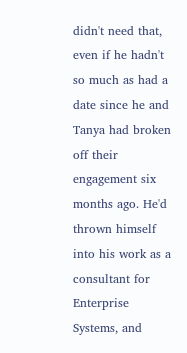didn't need that, even if he hadn't so much as had a date since he and Tanya had broken off their engagement six months ago. He'd thrown himself into his work as a consultant for Enterprise Systems, and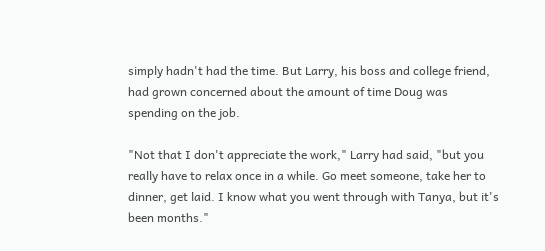simply hadn't had the time. But Larry, his boss and college friend, had grown concerned about the amount of time Doug was spending on the job.

"Not that I don't appreciate the work," Larry had said, "but you really have to relax once in a while. Go meet someone, take her to dinner, get laid. I know what you went through with Tanya, but it's been months."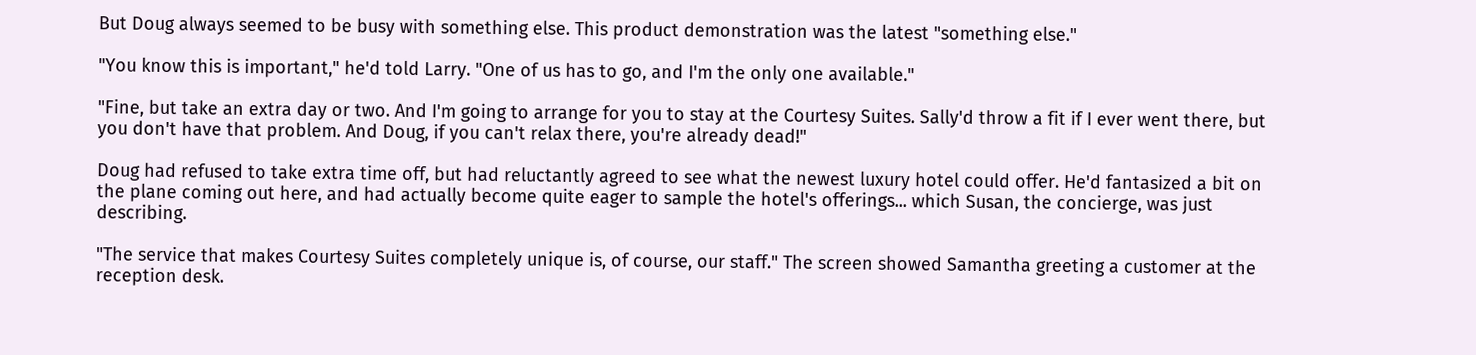But Doug always seemed to be busy with something else. This product demonstration was the latest "something else."

"You know this is important," he'd told Larry. "One of us has to go, and I'm the only one available."

"Fine, but take an extra day or two. And I'm going to arrange for you to stay at the Courtesy Suites. Sally'd throw a fit if I ever went there, but you don't have that problem. And Doug, if you can't relax there, you're already dead!"

Doug had refused to take extra time off, but had reluctantly agreed to see what the newest luxury hotel could offer. He'd fantasized a bit on the plane coming out here, and had actually become quite eager to sample the hotel's offerings... which Susan, the concierge, was just describing.

"The service that makes Courtesy Suites completely unique is, of course, our staff." The screen showed Samantha greeting a customer at the reception desk.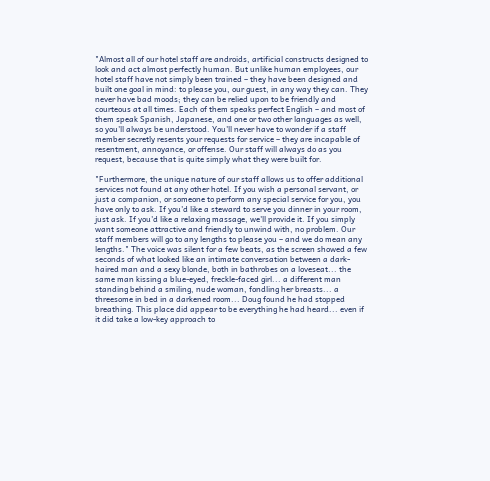"Almost all of our hotel staff are androids, artificial constructs designed to look and act almost perfectly human. But unlike human employees, our hotel staff have not simply been trained – they have been designed and built one goal in mind: to please you, our guest, in any way they can. They never have bad moods; they can be relied upon to be friendly and courteous at all times. Each of them speaks perfect English – and most of them speak Spanish, Japanese, and one or two other languages as well, so you'll always be understood. You'll never have to wonder if a staff member secretly resents your requests for service – they are incapable of resentment, annoyance, or offense. Our staff will always do as you request, because that is quite simply what they were built for.

"Furthermore, the unique nature of our staff allows us to offer additional services not found at any other hotel. If you wish a personal servant, or just a companion, or someone to perform any special service for you, you have only to ask. If you'd like a steward to serve you dinner in your room, just ask. If you'd like a relaxing massage, we'll provide it. If you simply want someone attractive and friendly to unwind with, no problem. Our staff members will go to any lengths to please you – and we do mean any lengths." The voice was silent for a few beats, as the screen showed a few seconds of what looked like an intimate conversation between a dark-haired man and a sexy blonde, both in bathrobes on a loveseat... the same man kissing a blue-eyed, freckle-faced girl... a different man standing behind a smiling, nude woman, fondling her breasts... a threesome in bed in a darkened room... Doug found he had stopped breathing. This place did appear to be everything he had heard... even if it did take a low-key approach to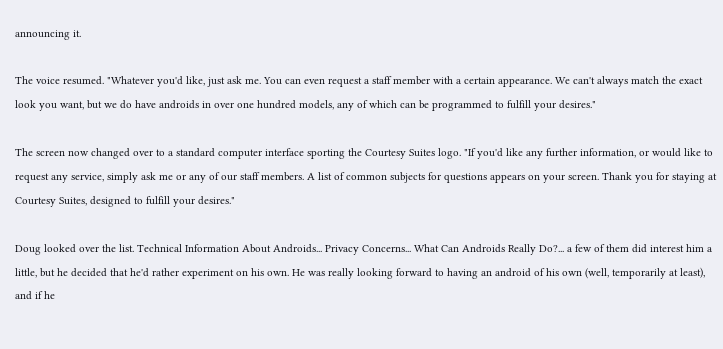announcing it.

The voice resumed. "Whatever you'd like, just ask me. You can even request a staff member with a certain appearance. We can't always match the exact look you want, but we do have androids in over one hundred models, any of which can be programmed to fulfill your desires."

The screen now changed over to a standard computer interface sporting the Courtesy Suites logo. "If you'd like any further information, or would like to request any service, simply ask me or any of our staff members. A list of common subjects for questions appears on your screen. Thank you for staying at Courtesy Suites, designed to fulfill your desires."

Doug looked over the list. Technical Information About Androids... Privacy Concerns... What Can Androids Really Do?... a few of them did interest him a little, but he decided that he'd rather experiment on his own. He was really looking forward to having an android of his own (well, temporarily at least), and if he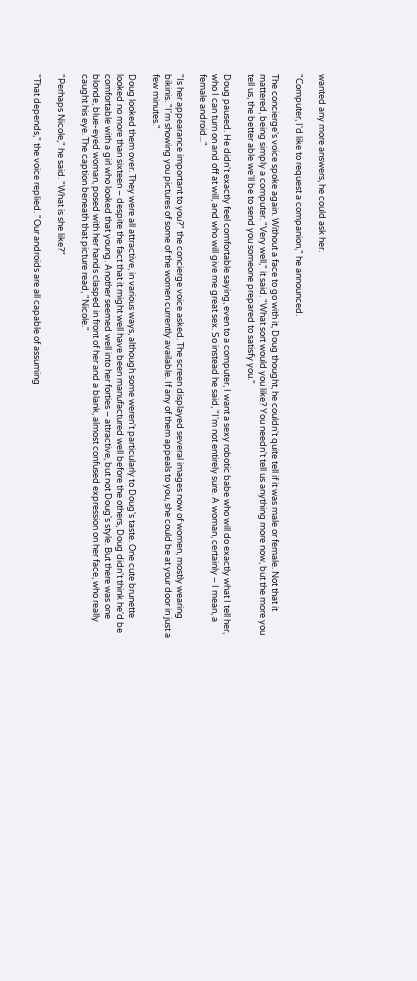wanted any more answers, he could ask her.

"Computer, I'd like to request a companion," he announced.

The concierge's voice spoke again. Without a face to go with it, Doug thought, he couldn't quite tell if it was male or female. Not that it mattered, being simply a computer. "Very well," it said. "What sort would you like? You needn't tell us anything more now, but the more you tell us, the better able we'll be to send you someone prepared to satisfy you."

Doug paused. He didn't exactly feel comfortable saying, even to a computer, I want a sexy robotic babe who will do exactly what I tell her, who I can turn on and off at will, and who will give me great sex. So instead he said, "I'm not entirely sure. A woman, certainly – I mean, a female android..."

"Is her appearance important to you?" the concierge voice asked. The screen displayed several images now of women, mostly wearing bikinis. "I'm showing you pictures of some of the women currently available. If any of them appeals to you, she could be at your door in just a few minutes."

Doug looked them over. They were all attractive, in various ways, although some weren't particularly to Doug's taste. One cute brunette looked no more than sixteen – despite the fact that it might well have been manufactured well before the others, Doug didn't think he'd be comfortable with a girl who looked that young. Another seemed well into her forties – attractive, but not Doug's style. But there was one blonde, blue-eyed woman, posed with her hands clasped in front of her and a blank, almost confused expression on her face, who really caught his eye. The caption beneath that picture read, "Nicole."

"Perhaps Nicole," he said. "What is she like?"

"That depends," the voice replied. "Our androids are all capable of assuming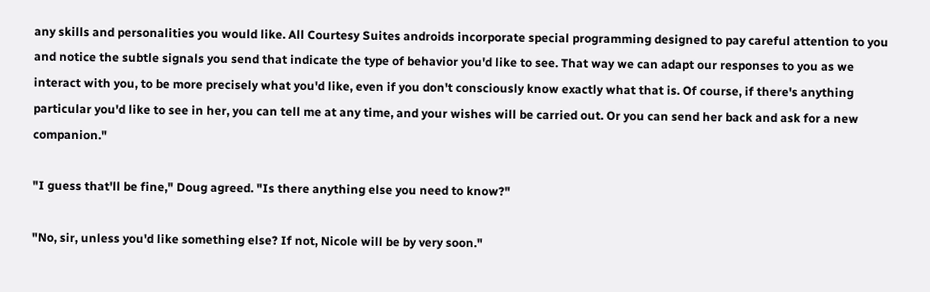any skills and personalities you would like. All Courtesy Suites androids incorporate special programming designed to pay careful attention to you and notice the subtle signals you send that indicate the type of behavior you'd like to see. That way we can adapt our responses to you as we interact with you, to be more precisely what you'd like, even if you don't consciously know exactly what that is. Of course, if there's anything particular you'd like to see in her, you can tell me at any time, and your wishes will be carried out. Or you can send her back and ask for a new companion."

"I guess that'll be fine," Doug agreed. "Is there anything else you need to know?"

"No, sir, unless you'd like something else? If not, Nicole will be by very soon."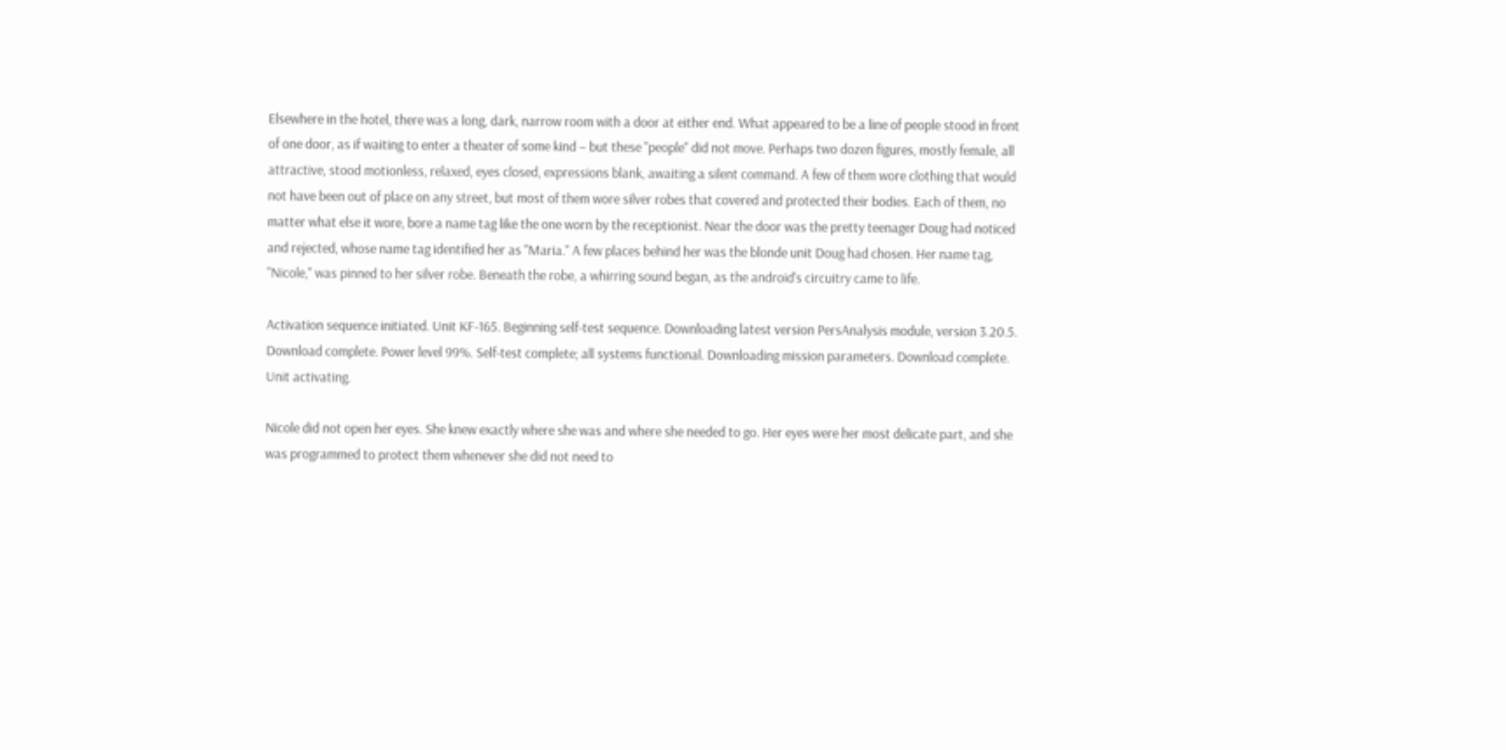Elsewhere in the hotel, there was a long, dark, narrow room with a door at either end. What appeared to be a line of people stood in front of one door, as if waiting to enter a theater of some kind – but these "people" did not move. Perhaps two dozen figures, mostly female, all attractive, stood motionless, relaxed, eyes closed, expressions blank, awaiting a silent command. A few of them wore clothing that would not have been out of place on any street, but most of them wore silver robes that covered and protected their bodies. Each of them, no matter what else it wore, bore a name tag like the one worn by the receptionist. Near the door was the pretty teenager Doug had noticed and rejected, whose name tag identified her as "Maria." A few places behind her was the blonde unit Doug had chosen. Her name tag, "Nicole," was pinned to her silver robe. Beneath the robe, a whirring sound began, as the android's circuitry came to life.

Activation sequence initiated. Unit KF-165. Beginning self-test sequence. Downloading latest version PersAnalysis module, version 3.20.5. Download complete. Power level 99%. Self-test complete; all systems functional. Downloading mission parameters. Download complete. Unit activating.

Nicole did not open her eyes. She knew exactly where she was and where she needed to go. Her eyes were her most delicate part, and she was programmed to protect them whenever she did not need to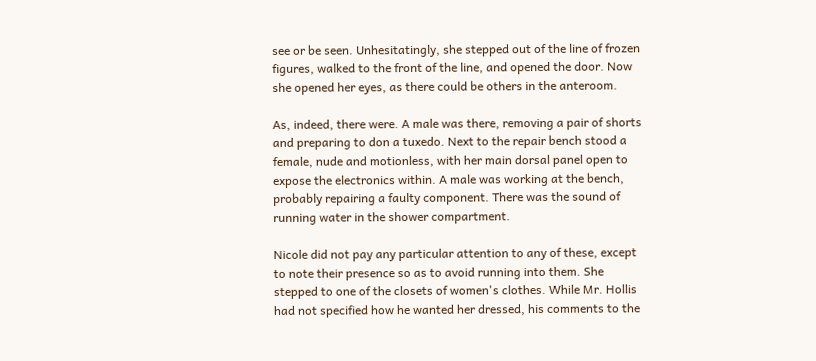see or be seen. Unhesitatingly, she stepped out of the line of frozen figures, walked to the front of the line, and opened the door. Now she opened her eyes, as there could be others in the anteroom.

As, indeed, there were. A male was there, removing a pair of shorts and preparing to don a tuxedo. Next to the repair bench stood a female, nude and motionless, with her main dorsal panel open to expose the electronics within. A male was working at the bench, probably repairing a faulty component. There was the sound of running water in the shower compartment.

Nicole did not pay any particular attention to any of these, except to note their presence so as to avoid running into them. She stepped to one of the closets of women's clothes. While Mr. Hollis had not specified how he wanted her dressed, his comments to the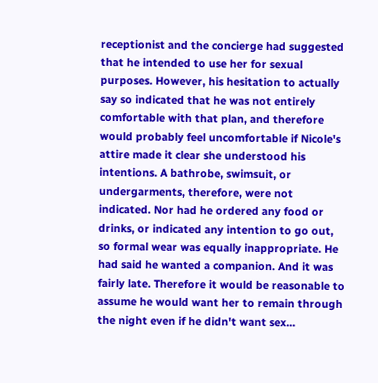receptionist and the concierge had suggested that he intended to use her for sexual purposes. However, his hesitation to actually say so indicated that he was not entirely comfortable with that plan, and therefore would probably feel uncomfortable if Nicole's attire made it clear she understood his intentions. A bathrobe, swimsuit, or undergarments, therefore, were not indicated. Nor had he ordered any food or drinks, or indicated any intention to go out, so formal wear was equally inappropriate. He had said he wanted a companion. And it was fairly late. Therefore it would be reasonable to assume he would want her to remain through the night even if he didn't want sex...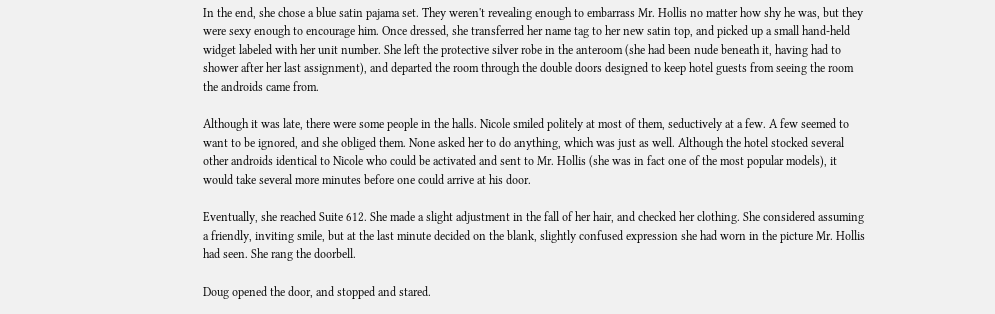In the end, she chose a blue satin pajama set. They weren't revealing enough to embarrass Mr. Hollis no matter how shy he was, but they were sexy enough to encourage him. Once dressed, she transferred her name tag to her new satin top, and picked up a small hand-held widget labeled with her unit number. She left the protective silver robe in the anteroom (she had been nude beneath it, having had to shower after her last assignment), and departed the room through the double doors designed to keep hotel guests from seeing the room the androids came from.

Although it was late, there were some people in the halls. Nicole smiled politely at most of them, seductively at a few. A few seemed to want to be ignored, and she obliged them. None asked her to do anything, which was just as well. Although the hotel stocked several other androids identical to Nicole who could be activated and sent to Mr. Hollis (she was in fact one of the most popular models), it would take several more minutes before one could arrive at his door.

Eventually, she reached Suite 612. She made a slight adjustment in the fall of her hair, and checked her clothing. She considered assuming a friendly, inviting smile, but at the last minute decided on the blank, slightly confused expression she had worn in the picture Mr. Hollis had seen. She rang the doorbell.

Doug opened the door, and stopped and stared.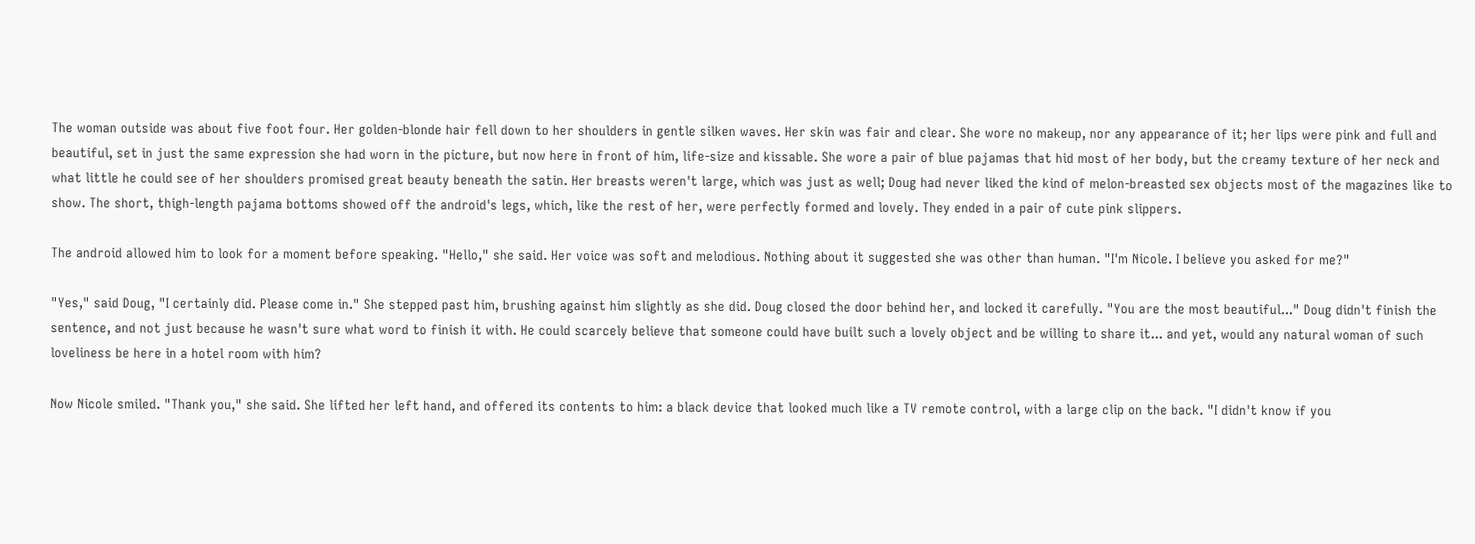The woman outside was about five foot four. Her golden-blonde hair fell down to her shoulders in gentle silken waves. Her skin was fair and clear. She wore no makeup, nor any appearance of it; her lips were pink and full and beautiful, set in just the same expression she had worn in the picture, but now here in front of him, life-size and kissable. She wore a pair of blue pajamas that hid most of her body, but the creamy texture of her neck and what little he could see of her shoulders promised great beauty beneath the satin. Her breasts weren't large, which was just as well; Doug had never liked the kind of melon-breasted sex objects most of the magazines like to show. The short, thigh-length pajama bottoms showed off the android's legs, which, like the rest of her, were perfectly formed and lovely. They ended in a pair of cute pink slippers.

The android allowed him to look for a moment before speaking. "Hello," she said. Her voice was soft and melodious. Nothing about it suggested she was other than human. "I'm Nicole. I believe you asked for me?"

"Yes," said Doug, "I certainly did. Please come in." She stepped past him, brushing against him slightly as she did. Doug closed the door behind her, and locked it carefully. "You are the most beautiful..." Doug didn't finish the sentence, and not just because he wasn't sure what word to finish it with. He could scarcely believe that someone could have built such a lovely object and be willing to share it... and yet, would any natural woman of such loveliness be here in a hotel room with him?

Now Nicole smiled. "Thank you," she said. She lifted her left hand, and offered its contents to him: a black device that looked much like a TV remote control, with a large clip on the back. "I didn't know if you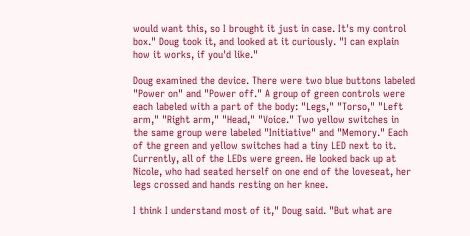would want this, so I brought it just in case. It's my control box." Doug took it, and looked at it curiously. "I can explain how it works, if you'd like."

Doug examined the device. There were two blue buttons labeled "Power on" and "Power off." A group of green controls were each labeled with a part of the body: "Legs," "Torso," "Left arm," "Right arm," "Head," "Voice." Two yellow switches in the same group were labeled "Initiative" and "Memory." Each of the green and yellow switches had a tiny LED next to it. Currently, all of the LEDs were green. He looked back up at Nicole, who had seated herself on one end of the loveseat, her legs crossed and hands resting on her knee.

I think I understand most of it," Doug said. "But what are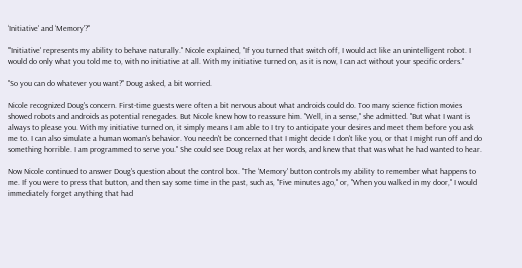‘Initiative' and ‘Memory'?"

"'Initiative' represents my ability to behave naturally." Nicole explained, "If you turned that switch off, I would act like an unintelligent robot. I would do only what you told me to, with no initiative at all. With my initiative turned on, as it is now, I can act without your specific orders."

"So you can do whatever you want?" Doug asked, a bit worried.

Nicole recognized Doug's concern. First-time guests were often a bit nervous about what androids could do. Too many science fiction movies showed robots and androids as potential renegades. But Nicole knew how to reassure him. "Well, in a sense," she admitted. "But what I want is always to please you. With my initiative turned on, it simply means I am able to I try to anticipate your desires and meet them before you ask me to. I can also simulate a human woman's behavior. You needn't be concerned that I might decide I don't like you, or that I might run off and do something horrible. I am programmed to serve you." She could see Doug relax at her words, and knew that that was what he had wanted to hear.

Now Nicole continued to answer Doug's question about the control box. "The ‘Memory' button controls my ability to remember what happens to me. If you were to press that button, and then say some time in the past, such as, "Five minutes ago," or, "When you walked in my door," I would immediately forget anything that had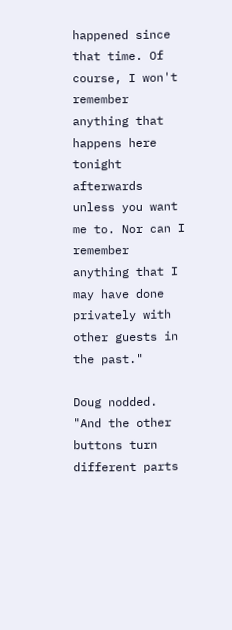happened since that time. Of course, I won't remember anything that happens here tonight afterwards unless you want me to. Nor can I remember anything that I may have done privately with other guests in the past."

Doug nodded. "And the other buttons turn different parts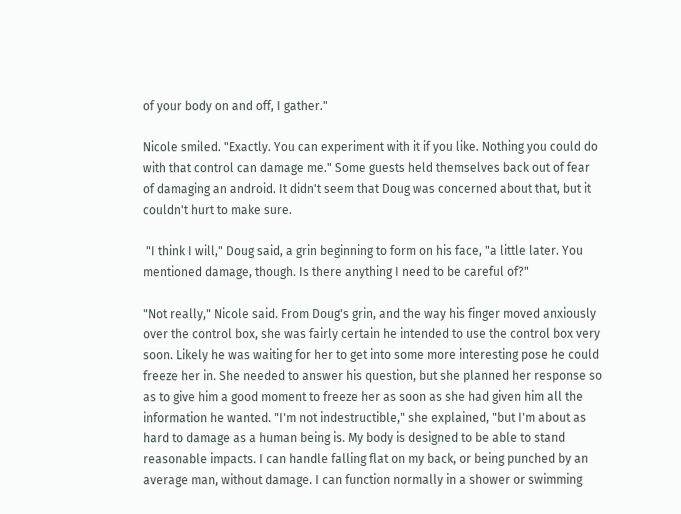of your body on and off, I gather."

Nicole smiled. "Exactly. You can experiment with it if you like. Nothing you could do with that control can damage me." Some guests held themselves back out of fear of damaging an android. It didn't seem that Doug was concerned about that, but it couldn't hurt to make sure.

 "I think I will," Doug said, a grin beginning to form on his face, "a little later. You mentioned damage, though. Is there anything I need to be careful of?"

"Not really," Nicole said. From Doug's grin, and the way his finger moved anxiously over the control box, she was fairly certain he intended to use the control box very soon. Likely he was waiting for her to get into some more interesting pose he could freeze her in. She needed to answer his question, but she planned her response so as to give him a good moment to freeze her as soon as she had given him all the information he wanted. "I'm not indestructible," she explained, "but I'm about as hard to damage as a human being is. My body is designed to be able to stand reasonable impacts. I can handle falling flat on my back, or being punched by an average man, without damage. I can function normally in a shower or swimming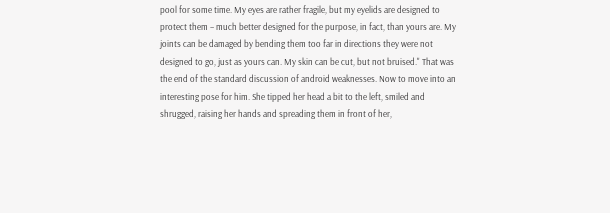pool for some time. My eyes are rather fragile, but my eyelids are designed to protect them – much better designed for the purpose, in fact, than yours are. My joints can be damaged by bending them too far in directions they were not designed to go, just as yours can. My skin can be cut, but not bruised." That was the end of the standard discussion of android weaknesses. Now to move into an interesting pose for him. She tipped her head a bit to the left, smiled and shrugged, raising her hands and spreading them in front of her,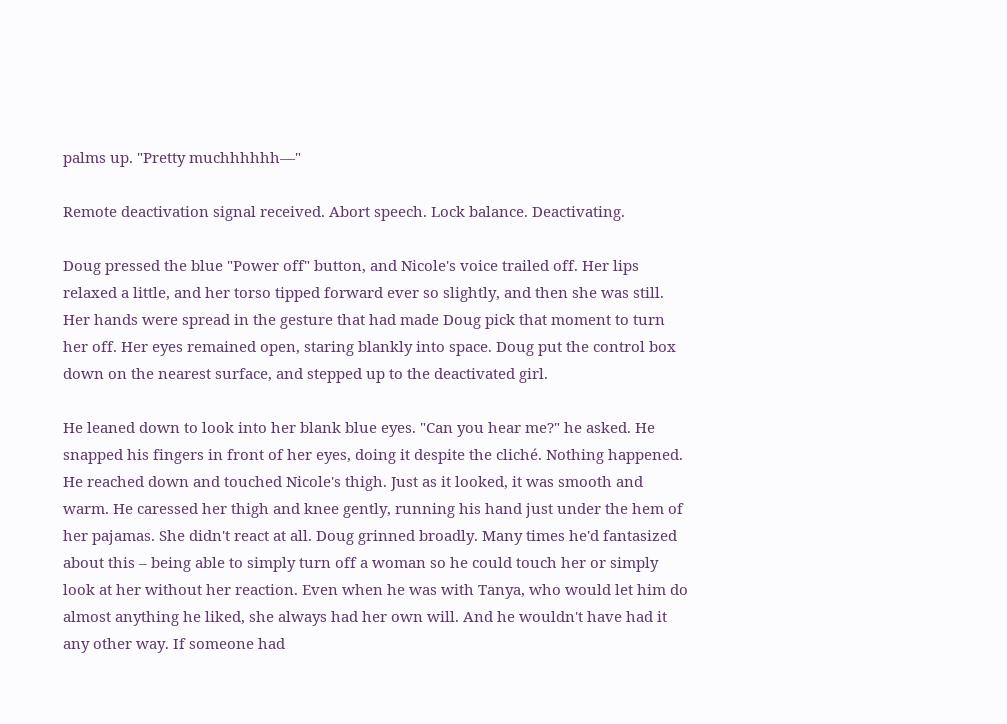palms up. "Pretty muchhhhhh—"

Remote deactivation signal received. Abort speech. Lock balance. Deactivating.

Doug pressed the blue "Power off" button, and Nicole's voice trailed off. Her lips relaxed a little, and her torso tipped forward ever so slightly, and then she was still. Her hands were spread in the gesture that had made Doug pick that moment to turn her off. Her eyes remained open, staring blankly into space. Doug put the control box down on the nearest surface, and stepped up to the deactivated girl.

He leaned down to look into her blank blue eyes. "Can you hear me?" he asked. He snapped his fingers in front of her eyes, doing it despite the cliché. Nothing happened. He reached down and touched Nicole's thigh. Just as it looked, it was smooth and warm. He caressed her thigh and knee gently, running his hand just under the hem of her pajamas. She didn't react at all. Doug grinned broadly. Many times he'd fantasized about this – being able to simply turn off a woman so he could touch her or simply look at her without her reaction. Even when he was with Tanya, who would let him do almost anything he liked, she always had her own will. And he wouldn't have had it any other way. If someone had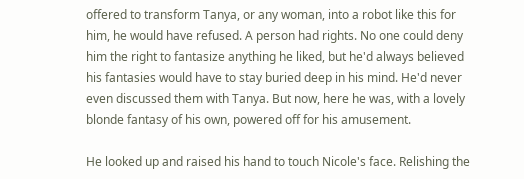offered to transform Tanya, or any woman, into a robot like this for him, he would have refused. A person had rights. No one could deny him the right to fantasize anything he liked, but he'd always believed his fantasies would have to stay buried deep in his mind. He'd never even discussed them with Tanya. But now, here he was, with a lovely blonde fantasy of his own, powered off for his amusement.

He looked up and raised his hand to touch Nicole's face. Relishing the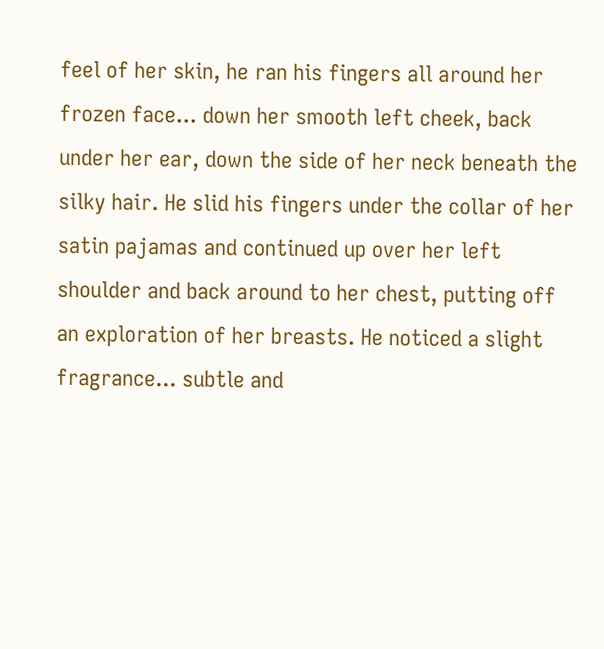feel of her skin, he ran his fingers all around her frozen face... down her smooth left cheek, back under her ear, down the side of her neck beneath the silky hair. He slid his fingers under the collar of her satin pajamas and continued up over her left shoulder and back around to her chest, putting off an exploration of her breasts. He noticed a slight fragrance... subtle and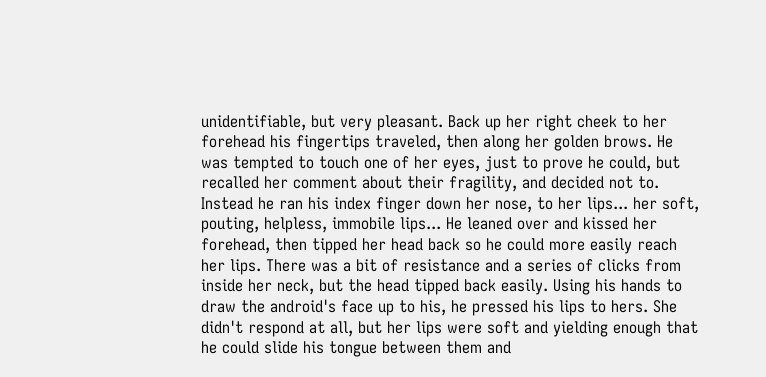unidentifiable, but very pleasant. Back up her right cheek to her forehead his fingertips traveled, then along her golden brows. He was tempted to touch one of her eyes, just to prove he could, but recalled her comment about their fragility, and decided not to. Instead he ran his index finger down her nose, to her lips... her soft, pouting, helpless, immobile lips... He leaned over and kissed her forehead, then tipped her head back so he could more easily reach her lips. There was a bit of resistance and a series of clicks from inside her neck, but the head tipped back easily. Using his hands to draw the android's face up to his, he pressed his lips to hers. She didn't respond at all, but her lips were soft and yielding enough that he could slide his tongue between them and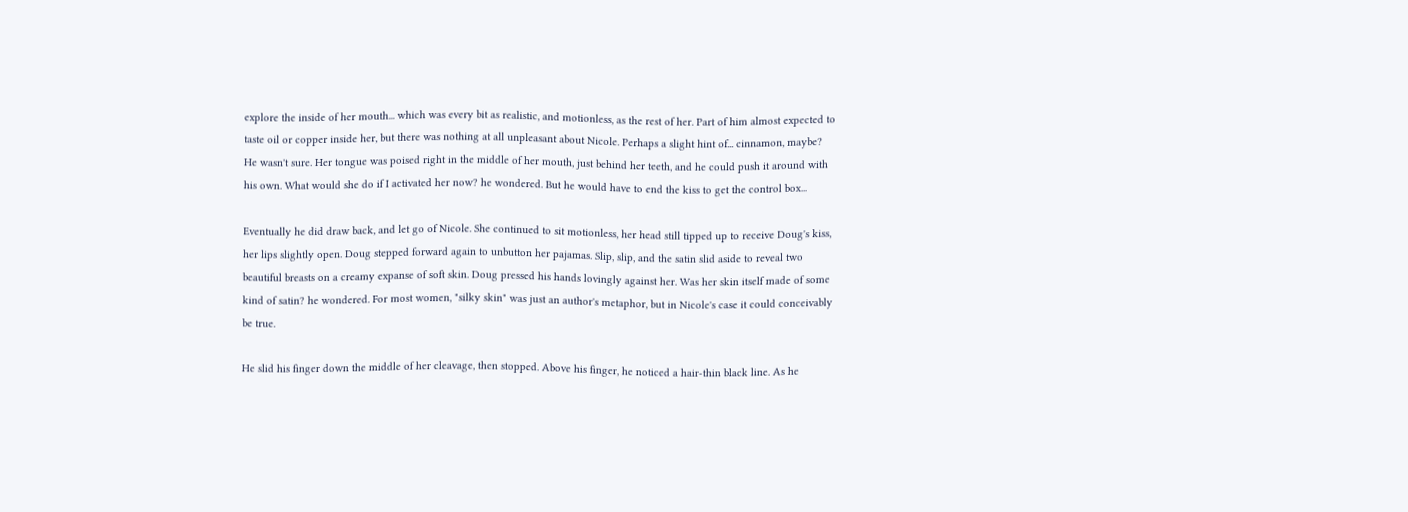explore the inside of her mouth... which was every bit as realistic, and motionless, as the rest of her. Part of him almost expected to taste oil or copper inside her, but there was nothing at all unpleasant about Nicole. Perhaps a slight hint of... cinnamon, maybe? He wasn't sure. Her tongue was poised right in the middle of her mouth, just behind her teeth, and he could push it around with his own. What would she do if I activated her now? he wondered. But he would have to end the kiss to get the control box...

Eventually he did draw back, and let go of Nicole. She continued to sit motionless, her head still tipped up to receive Doug's kiss, her lips slightly open. Doug stepped forward again to unbutton her pajamas. Slip, slip, and the satin slid aside to reveal two beautiful breasts on a creamy expanse of soft skin. Doug pressed his hands lovingly against her. Was her skin itself made of some kind of satin? he wondered. For most women, "silky skin" was just an author's metaphor, but in Nicole's case it could conceivably be true.

He slid his finger down the middle of her cleavage, then stopped. Above his finger, he noticed a hair-thin black line. As he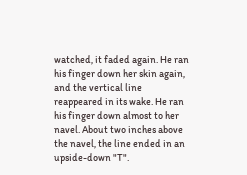watched, it faded again. He ran his finger down her skin again, and the vertical line reappeared in its wake. He ran his finger down almost to her navel. About two inches above the navel, the line ended in an upside-down "T".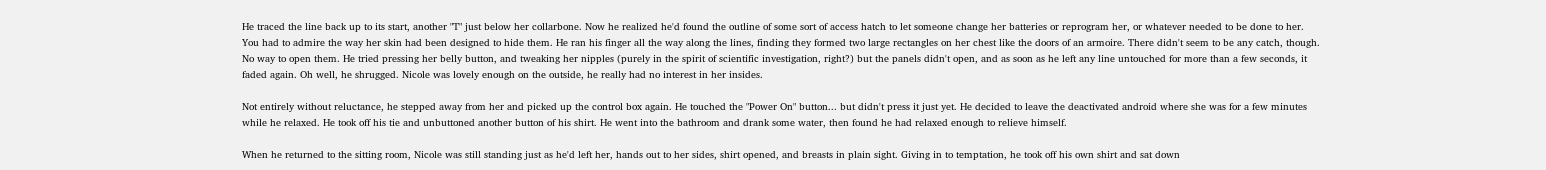He traced the line back up to its start, another "T" just below her collarbone. Now he realized he'd found the outline of some sort of access hatch to let someone change her batteries or reprogram her, or whatever needed to be done to her. You had to admire the way her skin had been designed to hide them. He ran his finger all the way along the lines, finding they formed two large rectangles on her chest like the doors of an armoire. There didn't seem to be any catch, though. No way to open them. He tried pressing her belly button, and tweaking her nipples (purely in the spirit of scientific investigation, right?) but the panels didn't open, and as soon as he left any line untouched for more than a few seconds, it faded again. Oh well, he shrugged. Nicole was lovely enough on the outside, he really had no interest in her insides.

Not entirely without reluctance, he stepped away from her and picked up the control box again. He touched the "Power On" button... but didn't press it just yet. He decided to leave the deactivated android where she was for a few minutes while he relaxed. He took off his tie and unbuttoned another button of his shirt. He went into the bathroom and drank some water, then found he had relaxed enough to relieve himself.

When he returned to the sitting room, Nicole was still standing just as he'd left her, hands out to her sides, shirt opened, and breasts in plain sight. Giving in to temptation, he took off his own shirt and sat down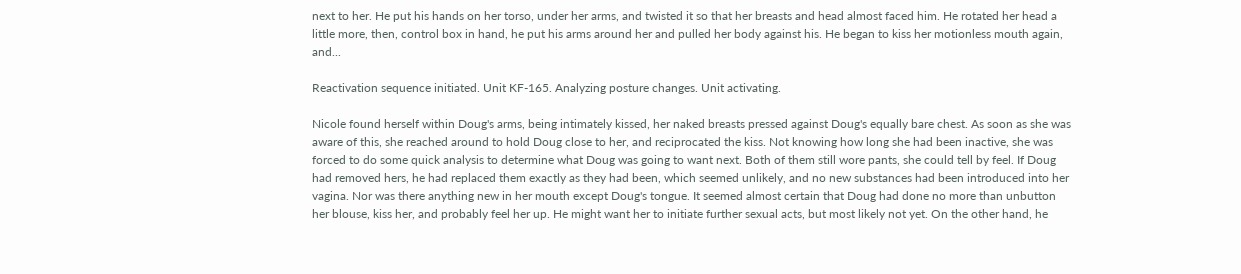next to her. He put his hands on her torso, under her arms, and twisted it so that her breasts and head almost faced him. He rotated her head a little more, then, control box in hand, he put his arms around her and pulled her body against his. He began to kiss her motionless mouth again, and...

Reactivation sequence initiated. Unit KF-165. Analyzing posture changes. Unit activating.

Nicole found herself within Doug's arms, being intimately kissed, her naked breasts pressed against Doug's equally bare chest. As soon as she was aware of this, she reached around to hold Doug close to her, and reciprocated the kiss. Not knowing how long she had been inactive, she was forced to do some quick analysis to determine what Doug was going to want next. Both of them still wore pants, she could tell by feel. If Doug had removed hers, he had replaced them exactly as they had been, which seemed unlikely, and no new substances had been introduced into her vagina. Nor was there anything new in her mouth except Doug's tongue. It seemed almost certain that Doug had done no more than unbutton her blouse, kiss her, and probably feel her up. He might want her to initiate further sexual acts, but most likely not yet. On the other hand, he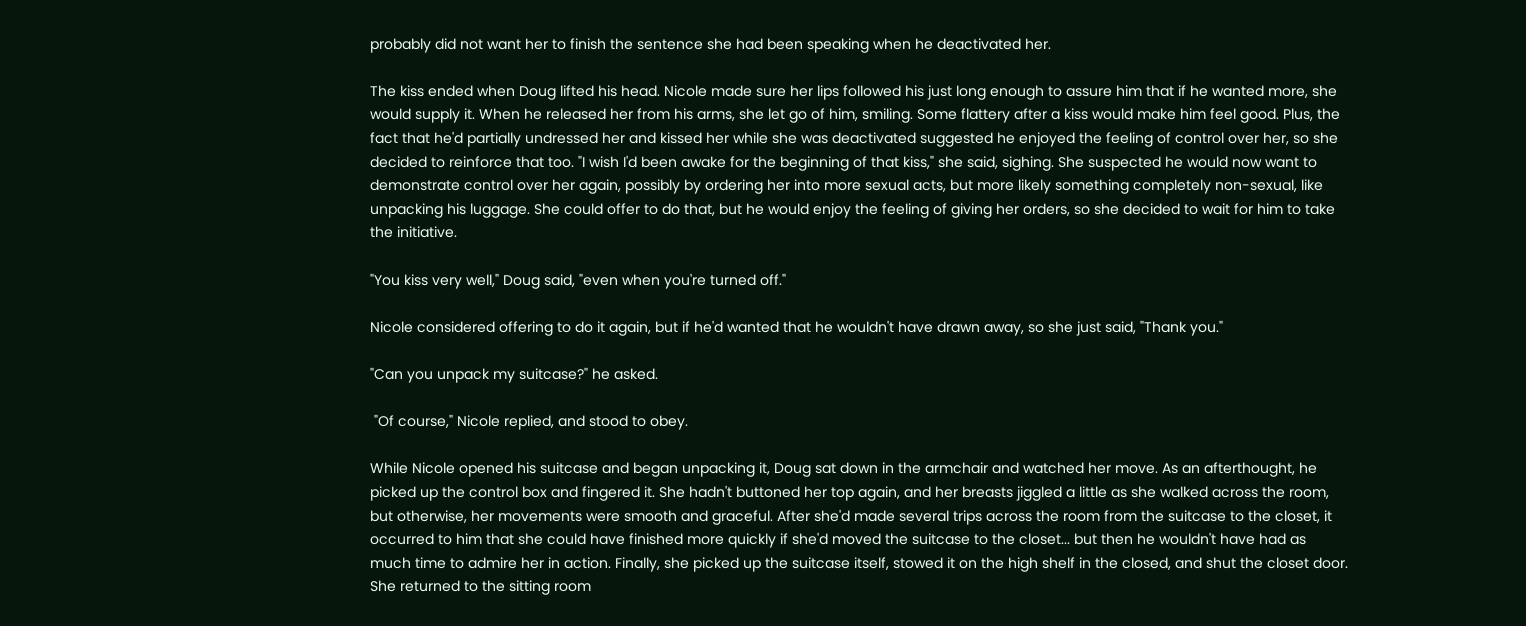probably did not want her to finish the sentence she had been speaking when he deactivated her.

The kiss ended when Doug lifted his head. Nicole made sure her lips followed his just long enough to assure him that if he wanted more, she would supply it. When he released her from his arms, she let go of him, smiling. Some flattery after a kiss would make him feel good. Plus, the fact that he'd partially undressed her and kissed her while she was deactivated suggested he enjoyed the feeling of control over her, so she decided to reinforce that too. "I wish I'd been awake for the beginning of that kiss," she said, sighing. She suspected he would now want to demonstrate control over her again, possibly by ordering her into more sexual acts, but more likely something completely non-sexual, like unpacking his luggage. She could offer to do that, but he would enjoy the feeling of giving her orders, so she decided to wait for him to take the initiative.

"You kiss very well," Doug said, "even when you're turned off."

Nicole considered offering to do it again, but if he'd wanted that he wouldn't have drawn away, so she just said, "Thank you."

"Can you unpack my suitcase?" he asked.

 "Of course," Nicole replied, and stood to obey.

While Nicole opened his suitcase and began unpacking it, Doug sat down in the armchair and watched her move. As an afterthought, he picked up the control box and fingered it. She hadn't buttoned her top again, and her breasts jiggled a little as she walked across the room, but otherwise, her movements were smooth and graceful. After she'd made several trips across the room from the suitcase to the closet, it occurred to him that she could have finished more quickly if she'd moved the suitcase to the closet... but then he wouldn't have had as much time to admire her in action. Finally, she picked up the suitcase itself, stowed it on the high shelf in the closed, and shut the closet door. She returned to the sitting room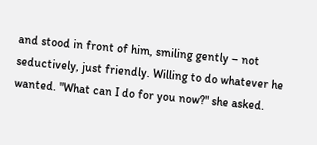and stood in front of him, smiling gently – not seductively, just friendly. Willing to do whatever he wanted. "What can I do for you now?" she asked.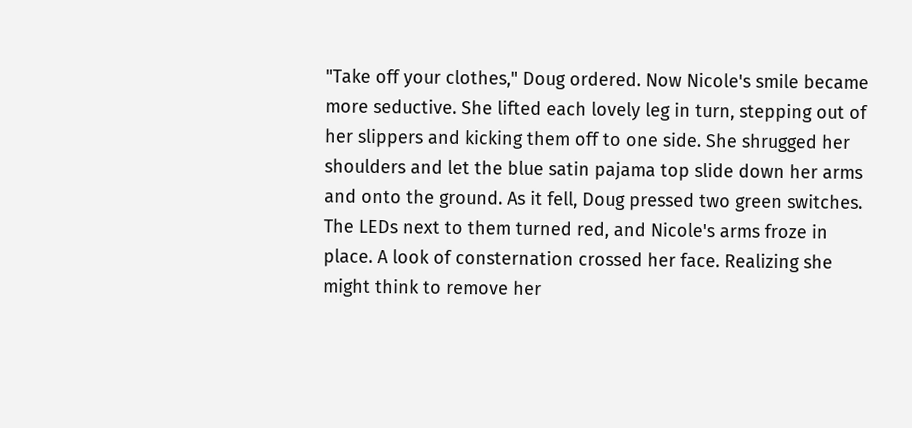"Take off your clothes," Doug ordered. Now Nicole's smile became more seductive. She lifted each lovely leg in turn, stepping out of her slippers and kicking them off to one side. She shrugged her shoulders and let the blue satin pajama top slide down her arms and onto the ground. As it fell, Doug pressed two green switches. The LEDs next to them turned red, and Nicole's arms froze in place. A look of consternation crossed her face. Realizing she might think to remove her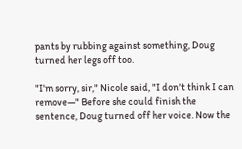pants by rubbing against something, Doug turned her legs off too.

"I'm sorry, sir," Nicole said, "I don't think I can remove—" Before she could finish the sentence, Doug turned off her voice. Now the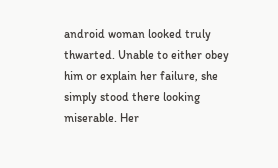android woman looked truly thwarted. Unable to either obey him or explain her failure, she simply stood there looking miserable. Her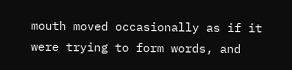mouth moved occasionally as if it were trying to form words, and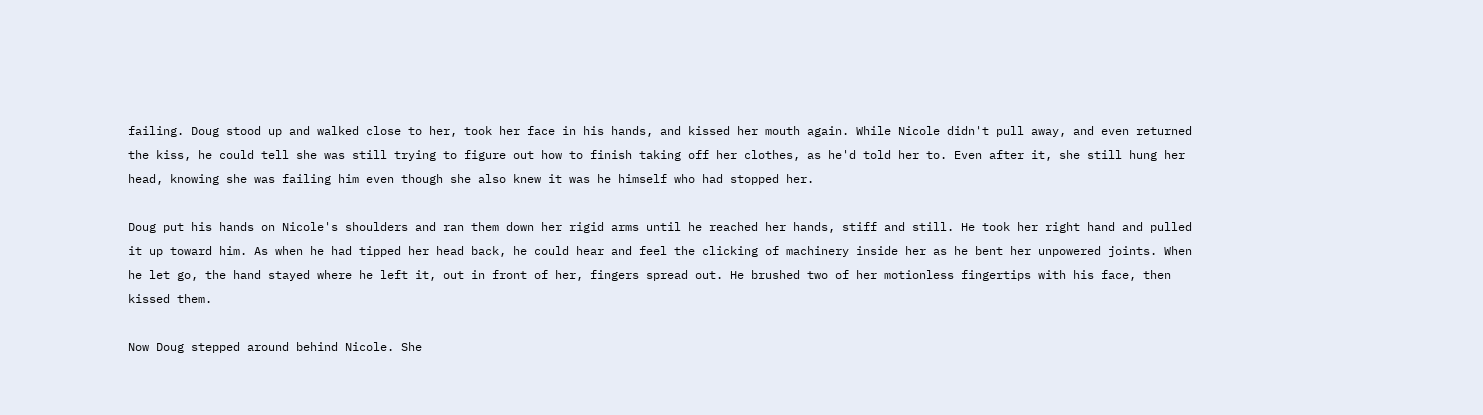failing. Doug stood up and walked close to her, took her face in his hands, and kissed her mouth again. While Nicole didn't pull away, and even returned the kiss, he could tell she was still trying to figure out how to finish taking off her clothes, as he'd told her to. Even after it, she still hung her head, knowing she was failing him even though she also knew it was he himself who had stopped her.

Doug put his hands on Nicole's shoulders and ran them down her rigid arms until he reached her hands, stiff and still. He took her right hand and pulled it up toward him. As when he had tipped her head back, he could hear and feel the clicking of machinery inside her as he bent her unpowered joints. When he let go, the hand stayed where he left it, out in front of her, fingers spread out. He brushed two of her motionless fingertips with his face, then kissed them.

Now Doug stepped around behind Nicole. She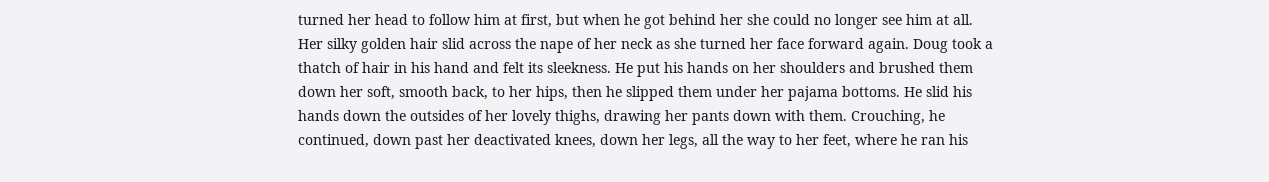turned her head to follow him at first, but when he got behind her she could no longer see him at all. Her silky golden hair slid across the nape of her neck as she turned her face forward again. Doug took a thatch of hair in his hand and felt its sleekness. He put his hands on her shoulders and brushed them down her soft, smooth back, to her hips, then he slipped them under her pajama bottoms. He slid his hands down the outsides of her lovely thighs, drawing her pants down with them. Crouching, he continued, down past her deactivated knees, down her legs, all the way to her feet, where he ran his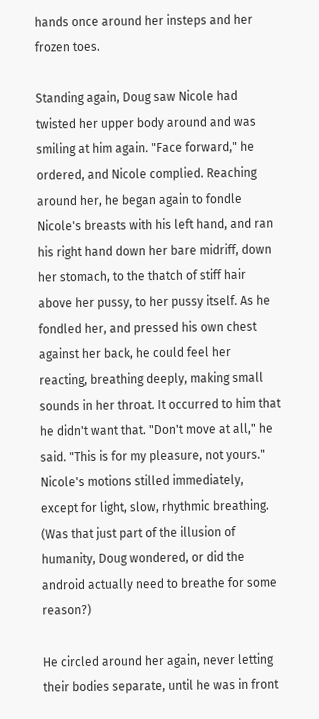hands once around her insteps and her frozen toes.

Standing again, Doug saw Nicole had twisted her upper body around and was smiling at him again. "Face forward," he ordered, and Nicole complied. Reaching around her, he began again to fondle Nicole's breasts with his left hand, and ran his right hand down her bare midriff, down her stomach, to the thatch of stiff hair above her pussy, to her pussy itself. As he fondled her, and pressed his own chest against her back, he could feel her reacting, breathing deeply, making small sounds in her throat. It occurred to him that he didn't want that. "Don't move at all," he said. "This is for my pleasure, not yours." Nicole's motions stilled immediately, except for light, slow, rhythmic breathing. (Was that just part of the illusion of humanity, Doug wondered, or did the android actually need to breathe for some reason?)

He circled around her again, never letting their bodies separate, until he was in front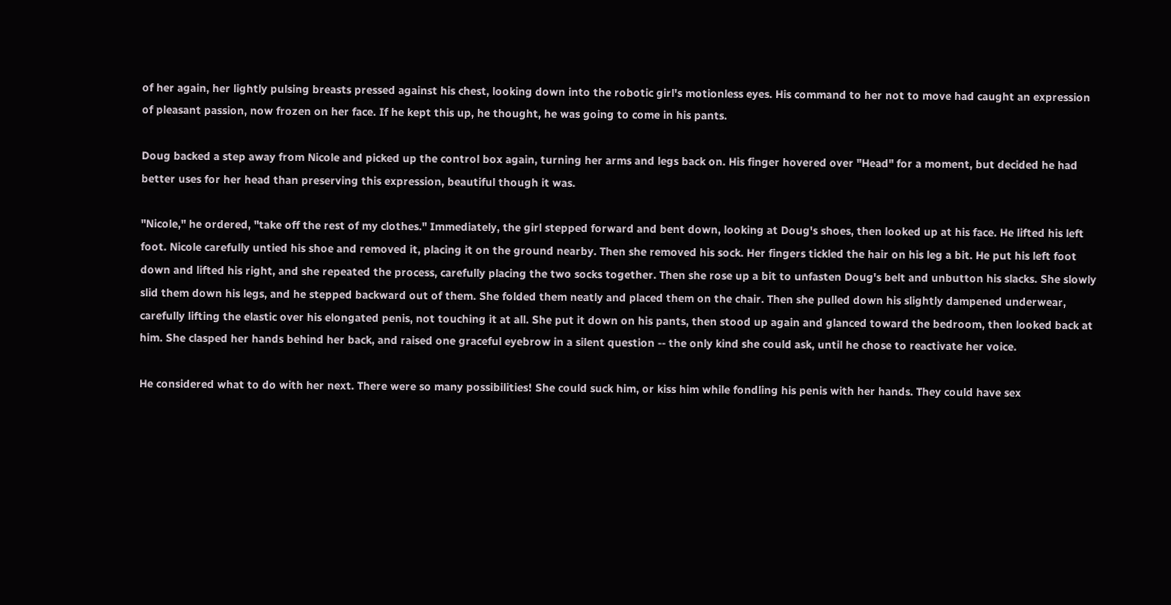of her again, her lightly pulsing breasts pressed against his chest, looking down into the robotic girl's motionless eyes. His command to her not to move had caught an expression of pleasant passion, now frozen on her face. If he kept this up, he thought, he was going to come in his pants.

Doug backed a step away from Nicole and picked up the control box again, turning her arms and legs back on. His finger hovered over "Head" for a moment, but decided he had better uses for her head than preserving this expression, beautiful though it was.

"Nicole," he ordered, "take off the rest of my clothes." Immediately, the girl stepped forward and bent down, looking at Doug's shoes, then looked up at his face. He lifted his left foot. Nicole carefully untied his shoe and removed it, placing it on the ground nearby. Then she removed his sock. Her fingers tickled the hair on his leg a bit. He put his left foot down and lifted his right, and she repeated the process, carefully placing the two socks together. Then she rose up a bit to unfasten Doug's belt and unbutton his slacks. She slowly slid them down his legs, and he stepped backward out of them. She folded them neatly and placed them on the chair. Then she pulled down his slightly dampened underwear, carefully lifting the elastic over his elongated penis, not touching it at all. She put it down on his pants, then stood up again and glanced toward the bedroom, then looked back at him. She clasped her hands behind her back, and raised one graceful eyebrow in a silent question -- the only kind she could ask, until he chose to reactivate her voice.

He considered what to do with her next. There were so many possibilities! She could suck him, or kiss him while fondling his penis with her hands. They could have sex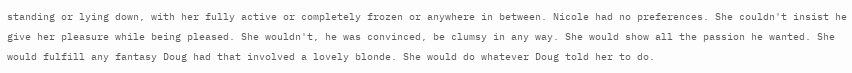standing or lying down, with her fully active or completely frozen or anywhere in between. Nicole had no preferences. She couldn't insist he give her pleasure while being pleased. She wouldn't, he was convinced, be clumsy in any way. She would show all the passion he wanted. She would fulfill any fantasy Doug had that involved a lovely blonde. She would do whatever Doug told her to do.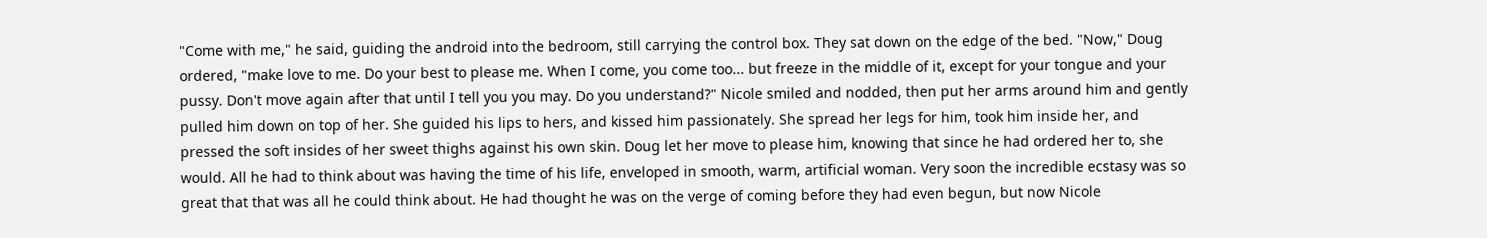"Come with me," he said, guiding the android into the bedroom, still carrying the control box. They sat down on the edge of the bed. "Now," Doug ordered, "make love to me. Do your best to please me. When I come, you come too... but freeze in the middle of it, except for your tongue and your pussy. Don't move again after that until I tell you you may. Do you understand?" Nicole smiled and nodded, then put her arms around him and gently pulled him down on top of her. She guided his lips to hers, and kissed him passionately. She spread her legs for him, took him inside her, and pressed the soft insides of her sweet thighs against his own skin. Doug let her move to please him, knowing that since he had ordered her to, she would. All he had to think about was having the time of his life, enveloped in smooth, warm, artificial woman. Very soon the incredible ecstasy was so great that that was all he could think about. He had thought he was on the verge of coming before they had even begun, but now Nicole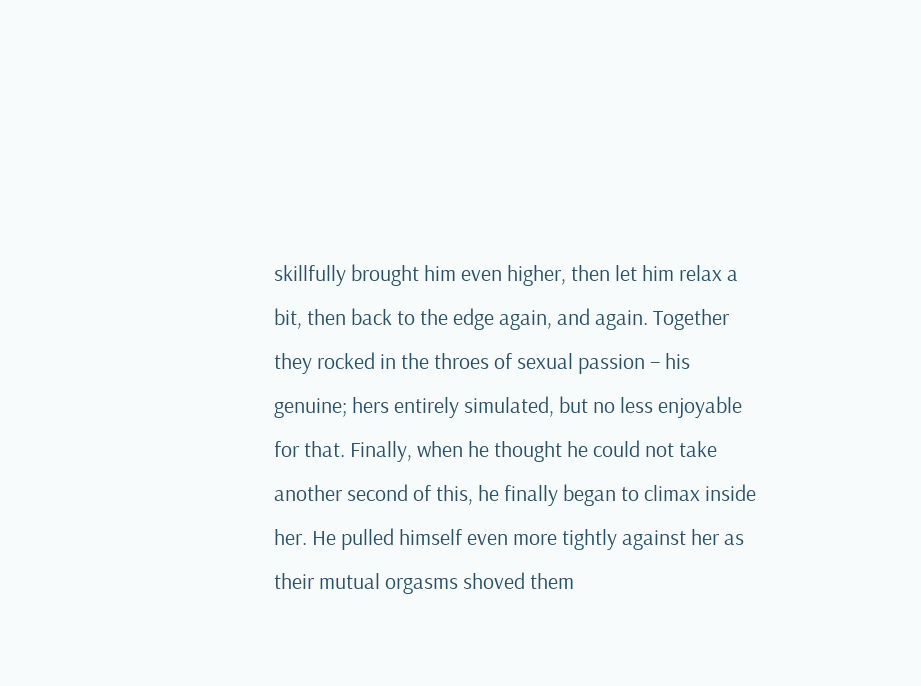skillfully brought him even higher, then let him relax a bit, then back to the edge again, and again. Together they rocked in the throes of sexual passion – his genuine; hers entirely simulated, but no less enjoyable for that. Finally, when he thought he could not take another second of this, he finally began to climax inside her. He pulled himself even more tightly against her as their mutual orgasms shoved them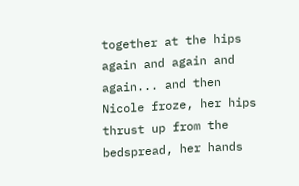together at the hips again and again and again... and then Nicole froze, her hips thrust up from the bedspread, her hands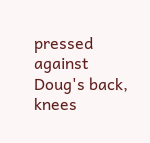pressed against Doug's back, knees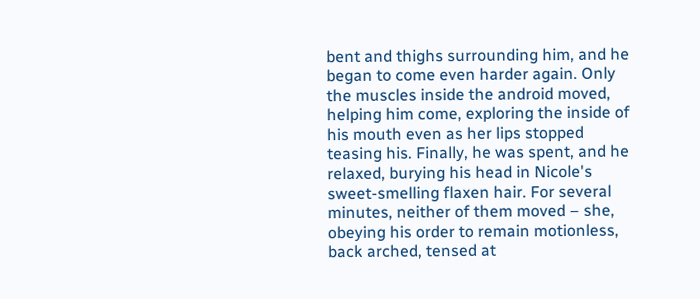bent and thighs surrounding him, and he began to come even harder again. Only the muscles inside the android moved, helping him come, exploring the inside of his mouth even as her lips stopped teasing his. Finally, he was spent, and he relaxed, burying his head in Nicole's sweet-smelling flaxen hair. For several minutes, neither of them moved – she, obeying his order to remain motionless, back arched, tensed at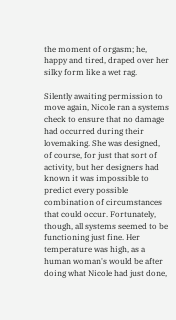the moment of orgasm; he, happy and tired, draped over her silky form like a wet rag.

Silently awaiting permission to move again, Nicole ran a systems check to ensure that no damage had occurred during their lovemaking. She was designed, of course, for just that sort of activity, but her designers had known it was impossible to predict every possible combination of circumstances that could occur. Fortunately, though, all systems seemed to be functioning just fine. Her temperature was high, as a human woman's would be after doing what Nicole had just done,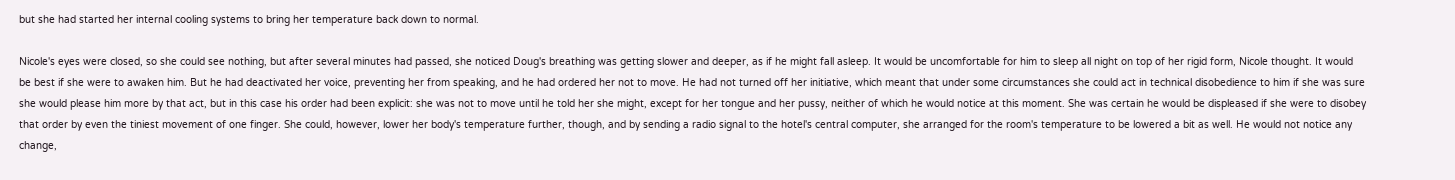but she had started her internal cooling systems to bring her temperature back down to normal.

Nicole's eyes were closed, so she could see nothing, but after several minutes had passed, she noticed Doug's breathing was getting slower and deeper, as if he might fall asleep. It would be uncomfortable for him to sleep all night on top of her rigid form, Nicole thought. It would be best if she were to awaken him. But he had deactivated her voice, preventing her from speaking, and he had ordered her not to move. He had not turned off her initiative, which meant that under some circumstances she could act in technical disobedience to him if she was sure she would please him more by that act, but in this case his order had been explicit: she was not to move until he told her she might, except for her tongue and her pussy, neither of which he would notice at this moment. She was certain he would be displeased if she were to disobey that order by even the tiniest movement of one finger. She could, however, lower her body's temperature further, though, and by sending a radio signal to the hotel's central computer, she arranged for the room's temperature to be lowered a bit as well. He would not notice any change,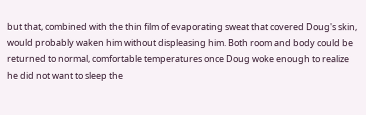but that, combined with the thin film of evaporating sweat that covered Doug's skin, would probably waken him without displeasing him. Both room and body could be returned to normal, comfortable temperatures once Doug woke enough to realize he did not want to sleep the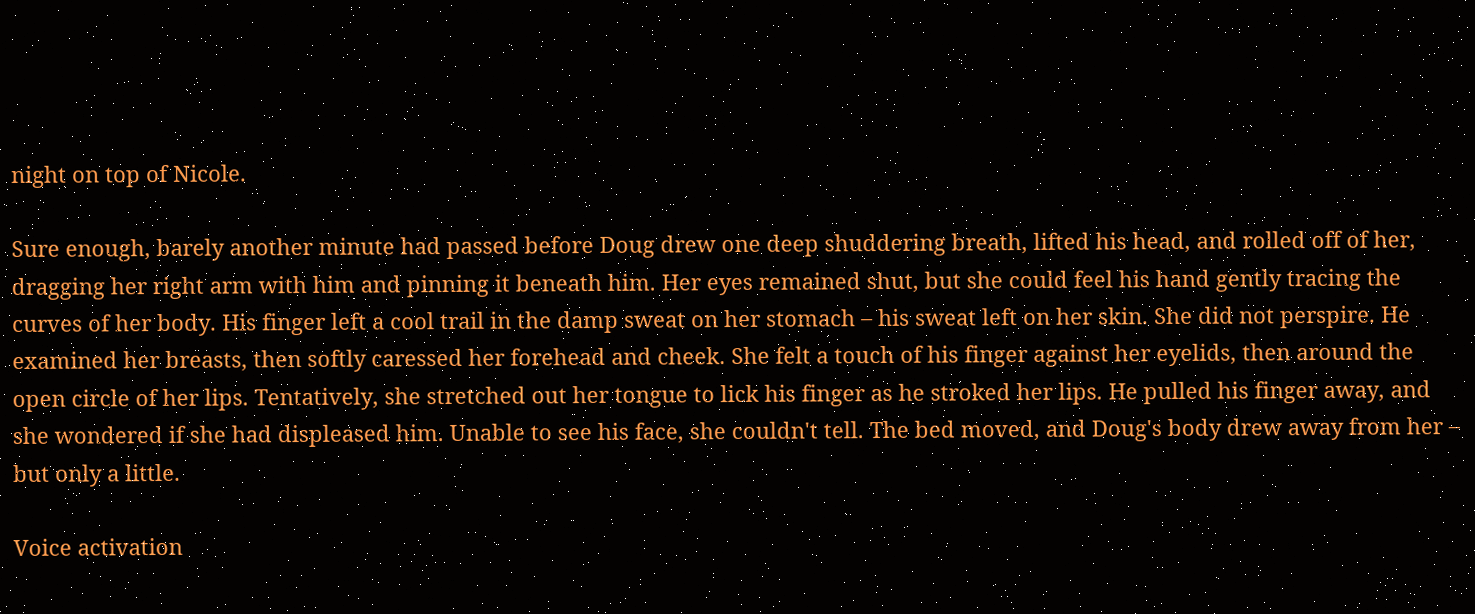night on top of Nicole.

Sure enough, barely another minute had passed before Doug drew one deep shuddering breath, lifted his head, and rolled off of her, dragging her right arm with him and pinning it beneath him. Her eyes remained shut, but she could feel his hand gently tracing the curves of her body. His finger left a cool trail in the damp sweat on her stomach – his sweat left on her skin. She did not perspire. He examined her breasts, then softly caressed her forehead and cheek. She felt a touch of his finger against her eyelids, then around the open circle of her lips. Tentatively, she stretched out her tongue to lick his finger as he stroked her lips. He pulled his finger away, and she wondered if she had displeased him. Unable to see his face, she couldn't tell. The bed moved, and Doug's body drew away from her – but only a little.

Voice activation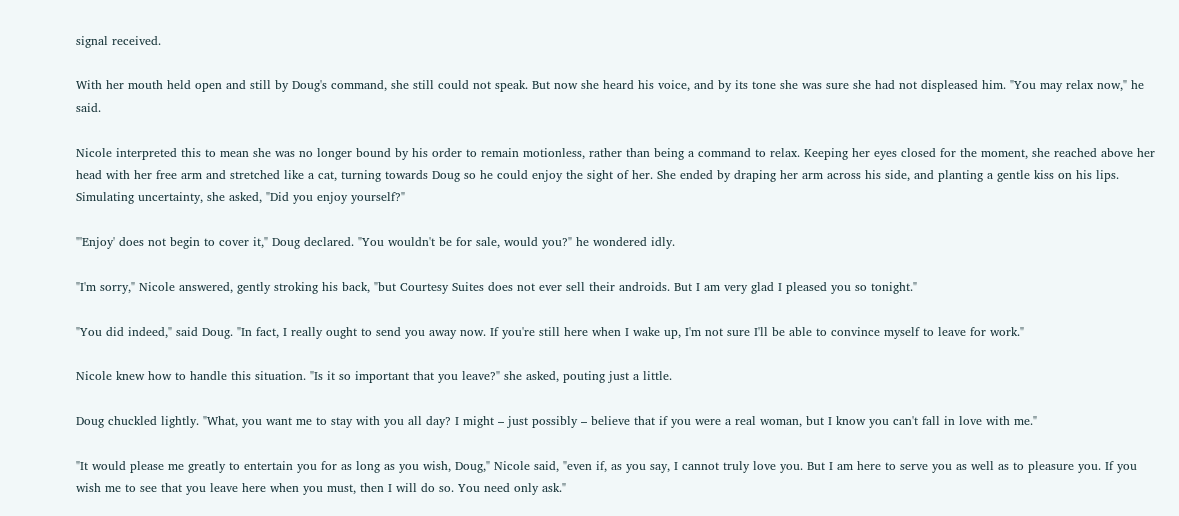signal received.

With her mouth held open and still by Doug's command, she still could not speak. But now she heard his voice, and by its tone she was sure she had not displeased him. "You may relax now," he said.

Nicole interpreted this to mean she was no longer bound by his order to remain motionless, rather than being a command to relax. Keeping her eyes closed for the moment, she reached above her head with her free arm and stretched like a cat, turning towards Doug so he could enjoy the sight of her. She ended by draping her arm across his side, and planting a gentle kiss on his lips. Simulating uncertainty, she asked, "Did you enjoy yourself?"

"'Enjoy' does not begin to cover it," Doug declared. "You wouldn't be for sale, would you?" he wondered idly.

"I'm sorry," Nicole answered, gently stroking his back, "but Courtesy Suites does not ever sell their androids. But I am very glad I pleased you so tonight."

"You did indeed," said Doug. "In fact, I really ought to send you away now. If you're still here when I wake up, I'm not sure I'll be able to convince myself to leave for work."

Nicole knew how to handle this situation. "Is it so important that you leave?" she asked, pouting just a little.

Doug chuckled lightly. "What, you want me to stay with you all day? I might – just possibly – believe that if you were a real woman, but I know you can't fall in love with me."

"It would please me greatly to entertain you for as long as you wish, Doug," Nicole said, "even if, as you say, I cannot truly love you. But I am here to serve you as well as to pleasure you. If you wish me to see that you leave here when you must, then I will do so. You need only ask."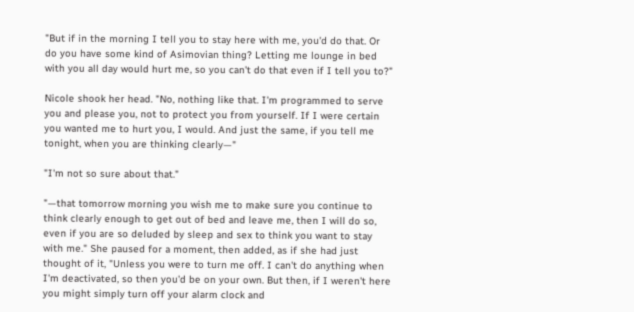"But if in the morning I tell you to stay here with me, you'd do that. Or do you have some kind of Asimovian thing? Letting me lounge in bed with you all day would hurt me, so you can't do that even if I tell you to?"

Nicole shook her head. "No, nothing like that. I'm programmed to serve you and please you, not to protect you from yourself. If I were certain you wanted me to hurt you, I would. And just the same, if you tell me tonight, when you are thinking clearly—"

"I'm not so sure about that."

"—that tomorrow morning you wish me to make sure you continue to think clearly enough to get out of bed and leave me, then I will do so, even if you are so deluded by sleep and sex to think you want to stay with me." She paused for a moment, then added, as if she had just thought of it, "Unless you were to turn me off. I can't do anything when I'm deactivated, so then you'd be on your own. But then, if I weren't here you might simply turn off your alarm clock and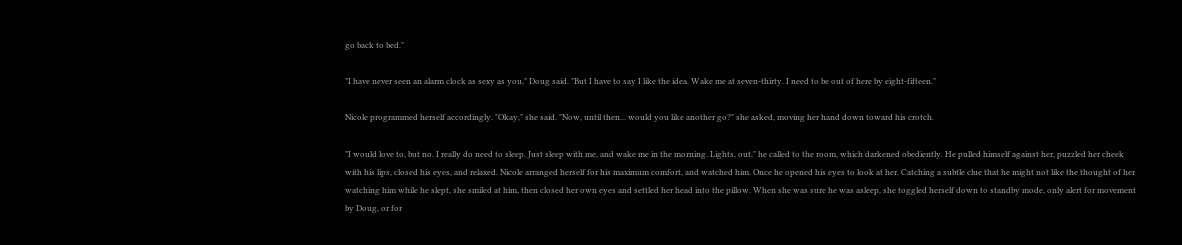go back to bed."

"I have never seen an alarm clock as sexy as you," Doug said. "But I have to say I like the idea. Wake me at seven-thirty. I need to be out of here by eight-fifteen."

Nicole programmed herself accordingly. "Okay," she said. "Now, until then... would you like another go?" she asked, moving her hand down toward his crotch.

"I would love to, but no. I really do need to sleep. Just sleep with me, and wake me in the morning. Lights, out," he called to the room, which darkened obediently. He pulled himself against her, puzzled her cheek with his lips, closed his eyes, and relaxed. Nicole arranged herself for his maximum comfort, and watched him. Once he opened his eyes to look at her. Catching a subtle clue that he might not like the thought of her watching him while he slept, she smiled at him, then closed her own eyes and settled her head into the pillow. When she was sure he was asleep, she toggled herself down to standby mode, only alert for movement by Doug, or for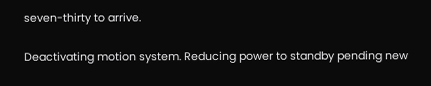seven-thirty to arrive.

Deactivating motion system. Reducing power to standby pending new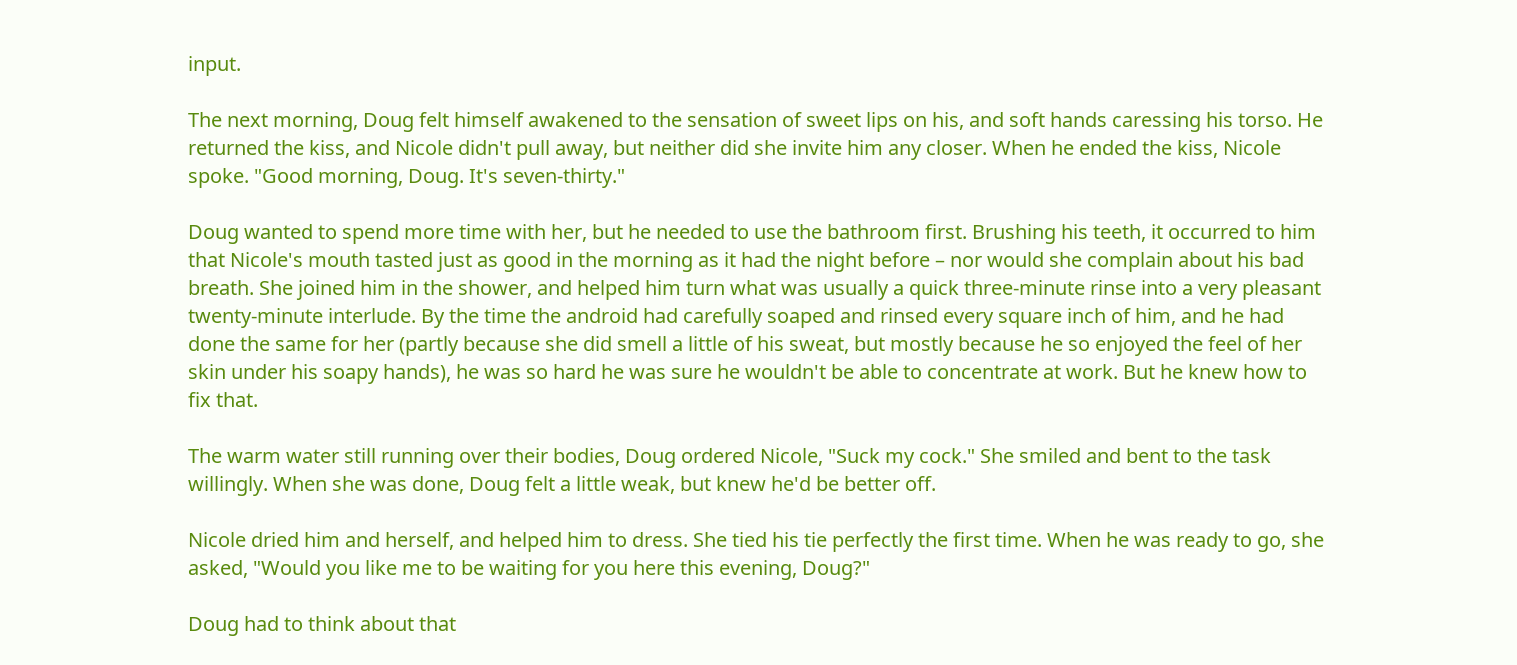input.

The next morning, Doug felt himself awakened to the sensation of sweet lips on his, and soft hands caressing his torso. He returned the kiss, and Nicole didn't pull away, but neither did she invite him any closer. When he ended the kiss, Nicole spoke. "Good morning, Doug. It's seven-thirty."

Doug wanted to spend more time with her, but he needed to use the bathroom first. Brushing his teeth, it occurred to him that Nicole's mouth tasted just as good in the morning as it had the night before – nor would she complain about his bad breath. She joined him in the shower, and helped him turn what was usually a quick three-minute rinse into a very pleasant twenty-minute interlude. By the time the android had carefully soaped and rinsed every square inch of him, and he had done the same for her (partly because she did smell a little of his sweat, but mostly because he so enjoyed the feel of her skin under his soapy hands), he was so hard he was sure he wouldn't be able to concentrate at work. But he knew how to fix that.

The warm water still running over their bodies, Doug ordered Nicole, "Suck my cock." She smiled and bent to the task willingly. When she was done, Doug felt a little weak, but knew he'd be better off.

Nicole dried him and herself, and helped him to dress. She tied his tie perfectly the first time. When he was ready to go, she asked, "Would you like me to be waiting for you here this evening, Doug?"

Doug had to think about that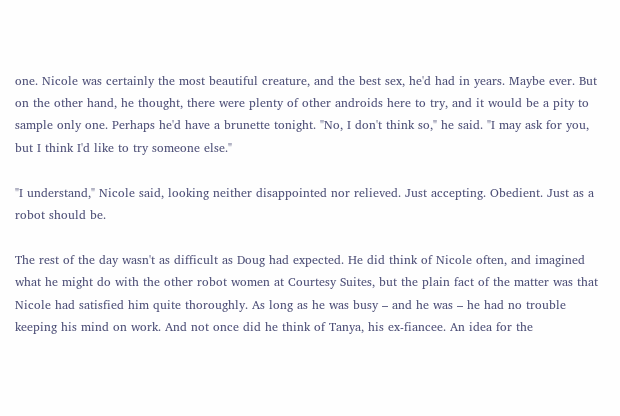one. Nicole was certainly the most beautiful creature, and the best sex, he'd had in years. Maybe ever. But on the other hand, he thought, there were plenty of other androids here to try, and it would be a pity to sample only one. Perhaps he'd have a brunette tonight. "No, I don't think so," he said. "I may ask for you, but I think I'd like to try someone else."

"I understand," Nicole said, looking neither disappointed nor relieved. Just accepting. Obedient. Just as a robot should be.

The rest of the day wasn't as difficult as Doug had expected. He did think of Nicole often, and imagined what he might do with the other robot women at Courtesy Suites, but the plain fact of the matter was that Nicole had satisfied him quite thoroughly. As long as he was busy – and he was – he had no trouble keeping his mind on work. And not once did he think of Tanya, his ex-fiancee. An idea for the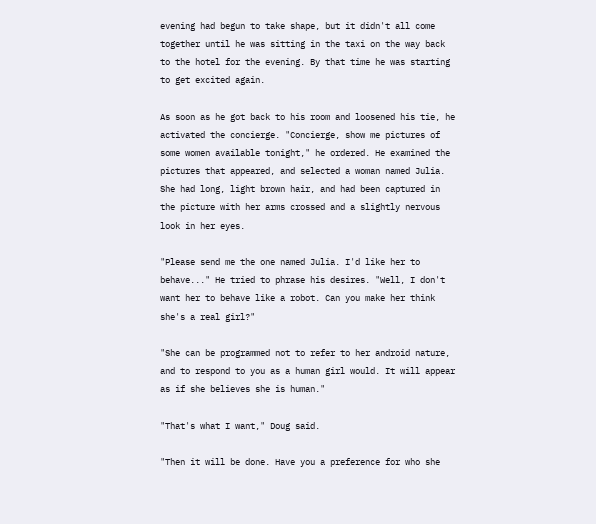evening had begun to take shape, but it didn't all come together until he was sitting in the taxi on the way back to the hotel for the evening. By that time he was starting to get excited again.

As soon as he got back to his room and loosened his tie, he activated the concierge. "Concierge, show me pictures of some women available tonight," he ordered. He examined the pictures that appeared, and selected a woman named Julia. She had long, light brown hair, and had been captured in the picture with her arms crossed and a slightly nervous look in her eyes.

"Please send me the one named Julia. I'd like her to behave..." He tried to phrase his desires. "Well, I don't want her to behave like a robot. Can you make her think she's a real girl?"

"She can be programmed not to refer to her android nature, and to respond to you as a human girl would. It will appear as if she believes she is human."

"That's what I want," Doug said.

"Then it will be done. Have you a preference for who she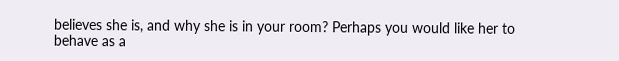believes she is, and why she is in your room? Perhaps you would like her to behave as a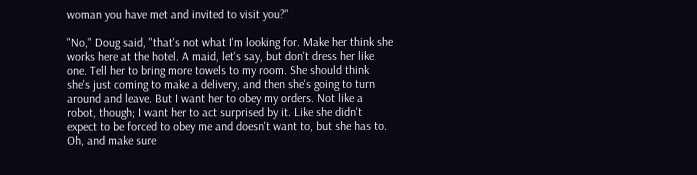woman you have met and invited to visit you?"

"No," Doug said, "that's not what I'm looking for. Make her think she works here at the hotel. A maid, let's say, but don't dress her like one. Tell her to bring more towels to my room. She should think she's just coming to make a delivery, and then she's going to turn around and leave. But I want her to obey my orders. Not like a robot, though; I want her to act surprised by it. Like she didn't expect to be forced to obey me and doesn't want to, but she has to. Oh, and make sure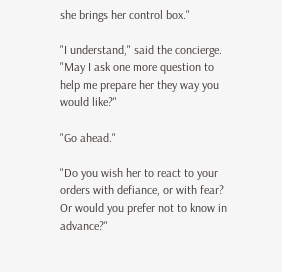she brings her control box."

"I understand," said the concierge. "May I ask one more question to help me prepare her they way you would like?"

"Go ahead."

"Do you wish her to react to your orders with defiance, or with fear? Or would you prefer not to know in advance?"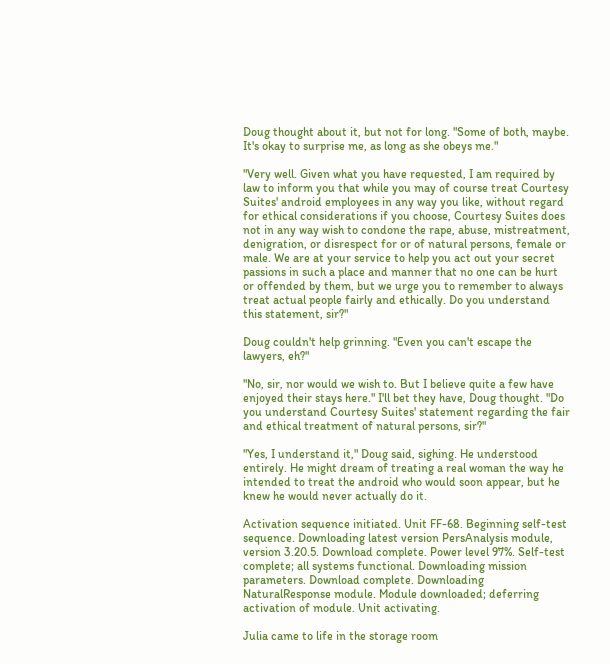Doug thought about it, but not for long. "Some of both, maybe. It's okay to surprise me, as long as she obeys me."

"Very well. Given what you have requested, I am required by law to inform you that while you may of course treat Courtesy Suites' android employees in any way you like, without regard for ethical considerations if you choose, Courtesy Suites does not in any way wish to condone the rape, abuse, mistreatment, denigration, or disrespect for or of natural persons, female or male. We are at your service to help you act out your secret passions in such a place and manner that no one can be hurt or offended by them, but we urge you to remember to always treat actual people fairly and ethically. Do you understand this statement, sir?"

Doug couldn't help grinning. "Even you can't escape the lawyers, eh?"

"No, sir, nor would we wish to. But I believe quite a few have enjoyed their stays here." I'll bet they have, Doug thought. "Do you understand Courtesy Suites' statement regarding the fair and ethical treatment of natural persons, sir?"

"Yes, I understand it," Doug said, sighing. He understood entirely. He might dream of treating a real woman the way he intended to treat the android who would soon appear, but he knew he would never actually do it.

Activation sequence initiated. Unit FF-68. Beginning self-test sequence. Downloading latest version PersAnalysis module, version 3.20.5. Download complete. Power level 97%. Self-test complete; all systems functional. Downloading mission parameters. Download complete. Downloading NaturalResponse module. Module downloaded; deferring activation of module. Unit activating.

Julia came to life in the storage room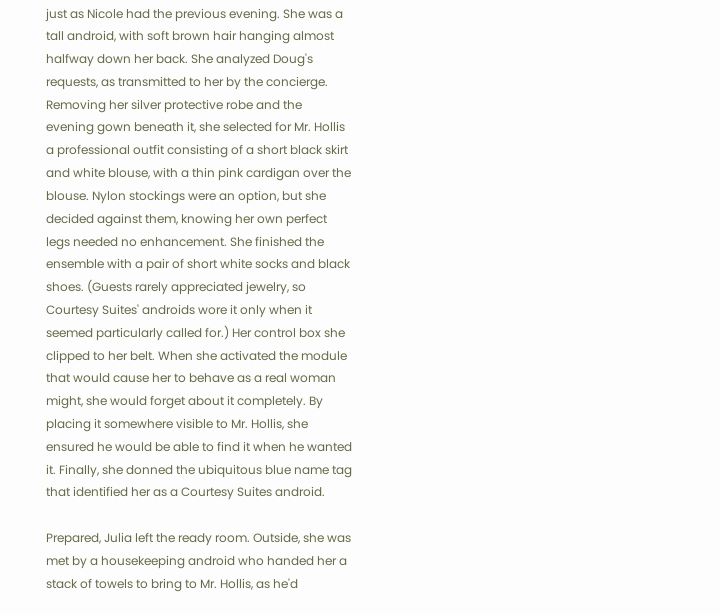just as Nicole had the previous evening. She was a tall android, with soft brown hair hanging almost halfway down her back. She analyzed Doug's requests, as transmitted to her by the concierge. Removing her silver protective robe and the evening gown beneath it, she selected for Mr. Hollis a professional outfit consisting of a short black skirt and white blouse, with a thin pink cardigan over the blouse. Nylon stockings were an option, but she decided against them, knowing her own perfect legs needed no enhancement. She finished the ensemble with a pair of short white socks and black shoes. (Guests rarely appreciated jewelry, so Courtesy Suites' androids wore it only when it seemed particularly called for.) Her control box she clipped to her belt. When she activated the module that would cause her to behave as a real woman might, she would forget about it completely. By placing it somewhere visible to Mr. Hollis, she ensured he would be able to find it when he wanted it. Finally, she donned the ubiquitous blue name tag that identified her as a Courtesy Suites android.

Prepared, Julia left the ready room. Outside, she was met by a housekeeping android who handed her a stack of towels to bring to Mr. Hollis, as he'd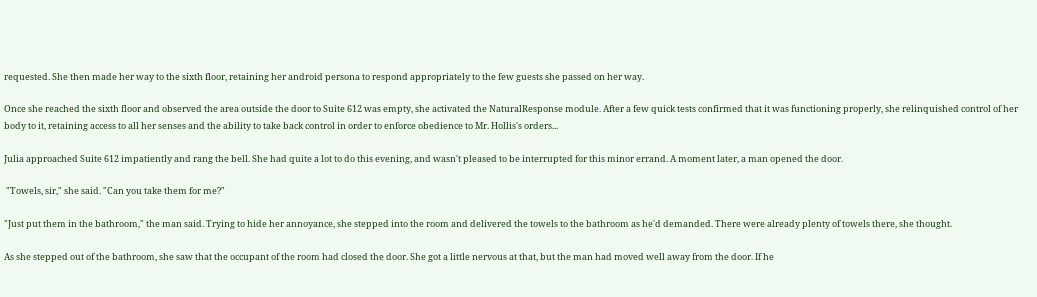requested. She then made her way to the sixth floor, retaining her android persona to respond appropriately to the few guests she passed on her way.

Once she reached the sixth floor and observed the area outside the door to Suite 612 was empty, she activated the NaturalResponse module. After a few quick tests confirmed that it was functioning properly, she relinquished control of her body to it, retaining access to all her senses and the ability to take back control in order to enforce obedience to Mr. Hollis's orders...

Julia approached Suite 612 impatiently and rang the bell. She had quite a lot to do this evening, and wasn't pleased to be interrupted for this minor errand. A moment later, a man opened the door.

 "Towels, sir," she said. "Can you take them for me?"

"Just put them in the bathroom," the man said. Trying to hide her annoyance, she stepped into the room and delivered the towels to the bathroom as he'd demanded. There were already plenty of towels there, she thought.

As she stepped out of the bathroom, she saw that the occupant of the room had closed the door. She got a little nervous at that, but the man had moved well away from the door. If he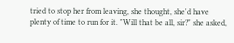tried to stop her from leaving, she thought, she'd have plenty of time to run for it. "Will that be all, sir?" she asked,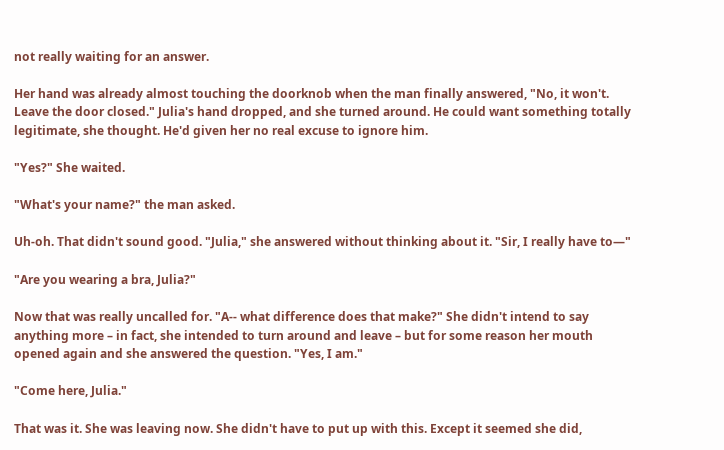not really waiting for an answer.

Her hand was already almost touching the doorknob when the man finally answered, "No, it won't. Leave the door closed." Julia's hand dropped, and she turned around. He could want something totally legitimate, she thought. He'd given her no real excuse to ignore him.

"Yes?" She waited.

"What's your name?" the man asked.

Uh-oh. That didn't sound good. "Julia," she answered without thinking about it. "Sir, I really have to—"

"Are you wearing a bra, Julia?"

Now that was really uncalled for. "A-- what difference does that make?" She didn't intend to say anything more – in fact, she intended to turn around and leave – but for some reason her mouth opened again and she answered the question. "Yes, I am."

"Come here, Julia."

That was it. She was leaving now. She didn't have to put up with this. Except it seemed she did,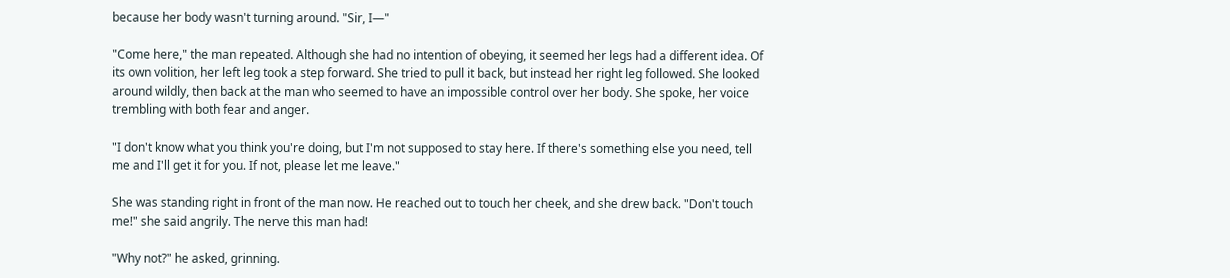because her body wasn't turning around. "Sir, I—"

"Come here," the man repeated. Although she had no intention of obeying, it seemed her legs had a different idea. Of its own volition, her left leg took a step forward. She tried to pull it back, but instead her right leg followed. She looked around wildly, then back at the man who seemed to have an impossible control over her body. She spoke, her voice trembling with both fear and anger.

"I don't know what you think you're doing, but I'm not supposed to stay here. If there's something else you need, tell me and I'll get it for you. If not, please let me leave."

She was standing right in front of the man now. He reached out to touch her cheek, and she drew back. "Don't touch me!" she said angrily. The nerve this man had!

"Why not?" he asked, grinning.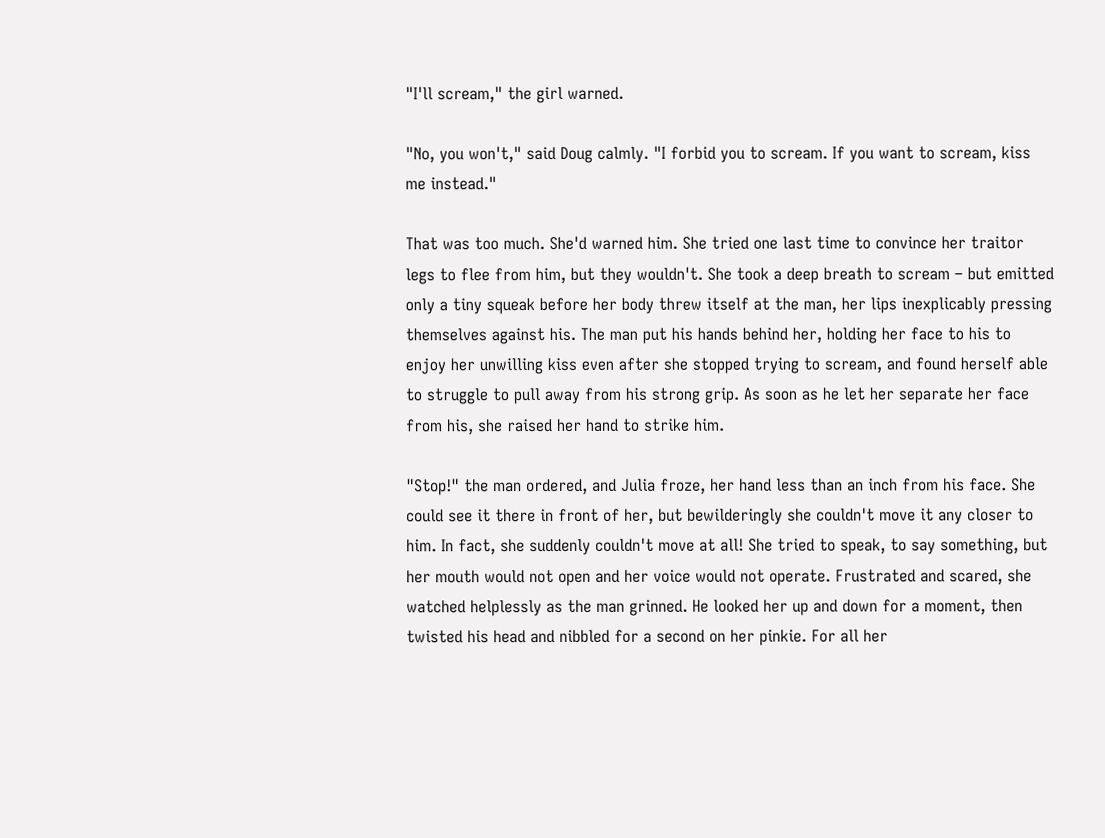"I'll scream," the girl warned.

"No, you won't," said Doug calmly. "I forbid you to scream. If you want to scream, kiss me instead."

That was too much. She'd warned him. She tried one last time to convince her traitor legs to flee from him, but they wouldn't. She took a deep breath to scream – but emitted only a tiny squeak before her body threw itself at the man, her lips inexplicably pressing themselves against his. The man put his hands behind her, holding her face to his to enjoy her unwilling kiss even after she stopped trying to scream, and found herself able to struggle to pull away from his strong grip. As soon as he let her separate her face from his, she raised her hand to strike him.

"Stop!" the man ordered, and Julia froze, her hand less than an inch from his face. She could see it there in front of her, but bewilderingly she couldn't move it any closer to him. In fact, she suddenly couldn't move at all! She tried to speak, to say something, but her mouth would not open and her voice would not operate. Frustrated and scared, she watched helplessly as the man grinned. He looked her up and down for a moment, then twisted his head and nibbled for a second on her pinkie. For all her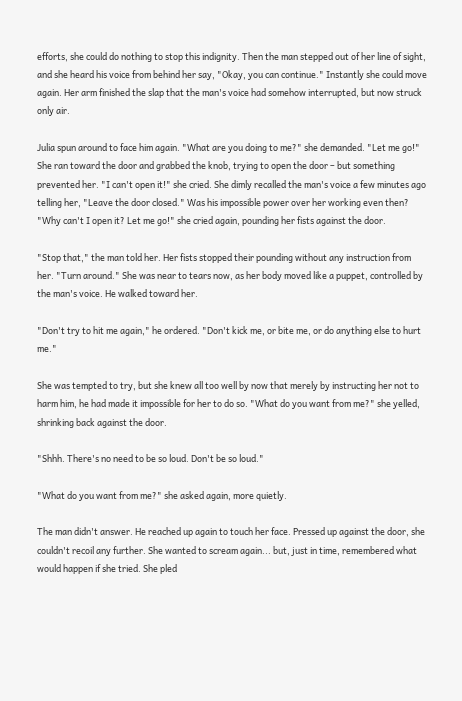efforts, she could do nothing to stop this indignity. Then the man stepped out of her line of sight, and she heard his voice from behind her say, "Okay, you can continue." Instantly she could move again. Her arm finished the slap that the man's voice had somehow interrupted, but now struck only air.

Julia spun around to face him again. "What are you doing to me?" she demanded. "Let me go!" She ran toward the door and grabbed the knob, trying to open the door – but something prevented her. "I can't open it!" she cried. She dimly recalled the man's voice a few minutes ago telling her, "Leave the door closed." Was his impossible power over her working even then? "Why can't I open it? Let me go!" she cried again, pounding her fists against the door.

"Stop that," the man told her. Her fists stopped their pounding without any instruction from her. "Turn around." She was near to tears now, as her body moved like a puppet, controlled by the man's voice. He walked toward her.

"Don't try to hit me again," he ordered. "Don't kick me, or bite me, or do anything else to hurt me."

She was tempted to try, but she knew all too well by now that merely by instructing her not to harm him, he had made it impossible for her to do so. "What do you want from me?" she yelled, shrinking back against the door.

"Shhh. There's no need to be so loud. Don't be so loud."

"What do you want from me?" she asked again, more quietly.

The man didn't answer. He reached up again to touch her face. Pressed up against the door, she couldn't recoil any further. She wanted to scream again... but, just in time, remembered what would happen if she tried. She pled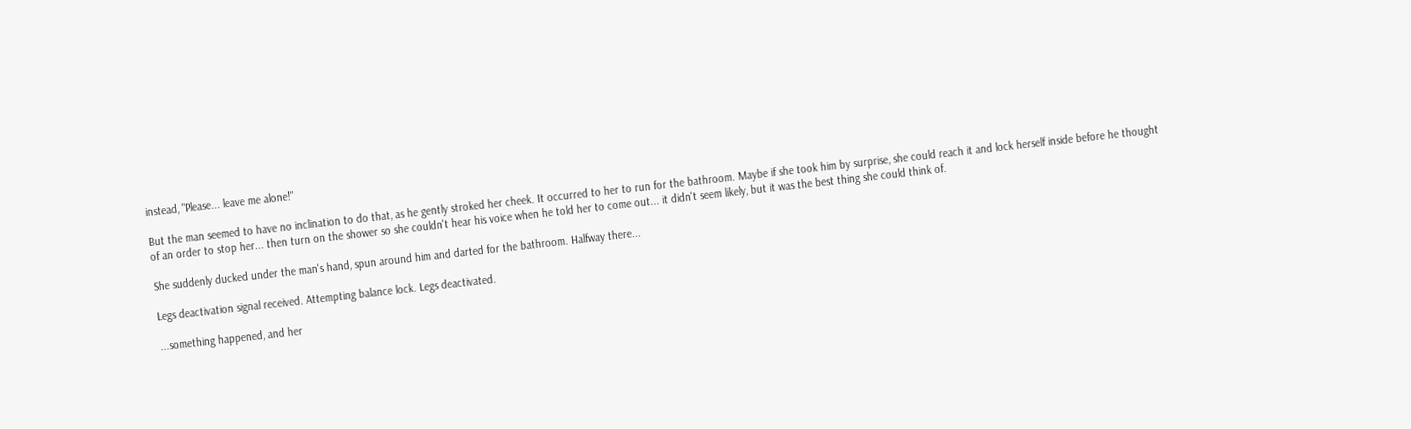instead, "Please... leave me alone!"

But the man seemed to have no inclination to do that, as he gently stroked her cheek. It occurred to her to run for the bathroom. Maybe if she took him by surprise, she could reach it and lock herself inside before he thought of an order to stop her... then turn on the shower so she couldn't hear his voice when he told her to come out... it didn't seem likely, but it was the best thing she could think of.

She suddenly ducked under the man's hand, spun around him and darted for the bathroom. Halfway there...

Legs deactivation signal received. Attempting balance lock. Legs deactivated.

...something happened, and her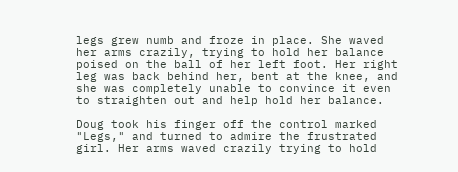legs grew numb and froze in place. She waved her arms crazily, trying to hold her balance poised on the ball of her left foot. Her right leg was back behind her, bent at the knee, and she was completely unable to convince it even to straighten out and help hold her balance.

Doug took his finger off the control marked "Legs," and turned to admire the frustrated girl. Her arms waved crazily trying to hold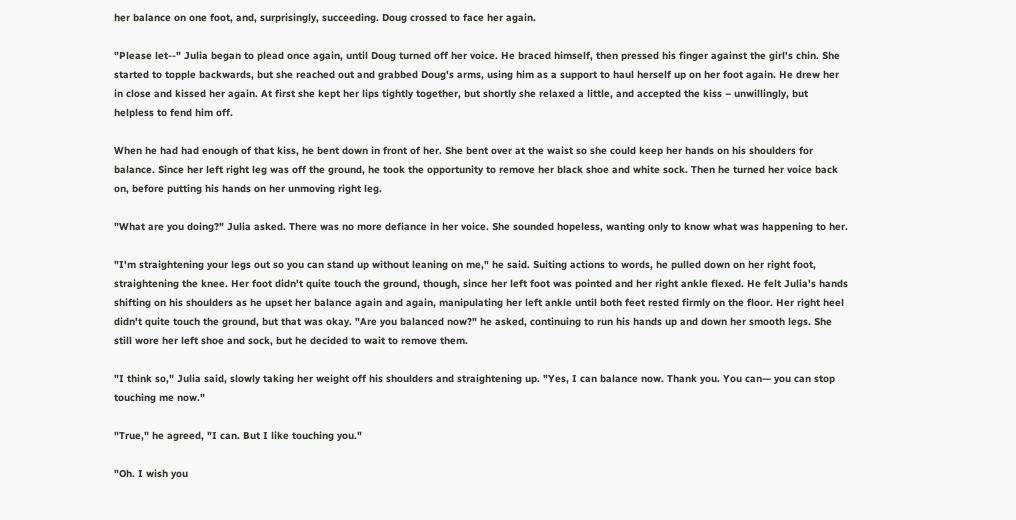her balance on one foot, and, surprisingly, succeeding. Doug crossed to face her again.

"Please let--" Julia began to plead once again, until Doug turned off her voice. He braced himself, then pressed his finger against the girl's chin. She started to topple backwards, but she reached out and grabbed Doug's arms, using him as a support to haul herself up on her foot again. He drew her in close and kissed her again. At first she kept her lips tightly together, but shortly she relaxed a little, and accepted the kiss – unwillingly, but helpless to fend him off.

When he had had enough of that kiss, he bent down in front of her. She bent over at the waist so she could keep her hands on his shoulders for balance. Since her left right leg was off the ground, he took the opportunity to remove her black shoe and white sock. Then he turned her voice back on, before putting his hands on her unmoving right leg.

"What are you doing?" Julia asked. There was no more defiance in her voice. She sounded hopeless, wanting only to know what was happening to her.

"I'm straightening your legs out so you can stand up without leaning on me," he said. Suiting actions to words, he pulled down on her right foot, straightening the knee. Her foot didn't quite touch the ground, though, since her left foot was pointed and her right ankle flexed. He felt Julia's hands shifting on his shoulders as he upset her balance again and again, manipulating her left ankle until both feet rested firmly on the floor. Her right heel didn't quite touch the ground, but that was okay. "Are you balanced now?" he asked, continuing to run his hands up and down her smooth legs. She still wore her left shoe and sock, but he decided to wait to remove them.

"I think so," Julia said, slowly taking her weight off his shoulders and straightening up. "Yes, I can balance now. Thank you. You can— you can stop touching me now."

"True," he agreed, "I can. But I like touching you."

"Oh. I wish you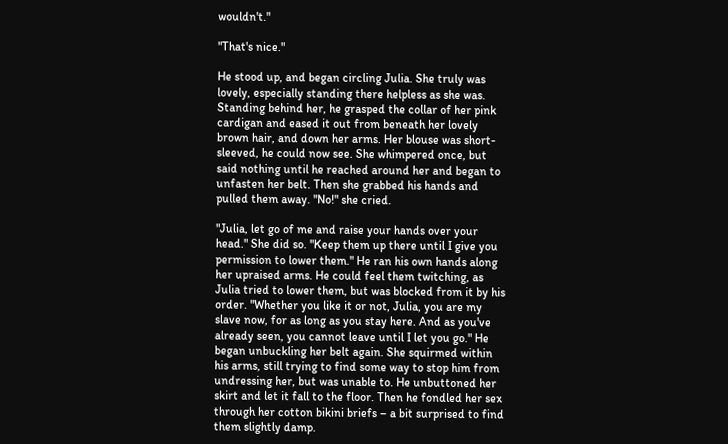wouldn't."

"That's nice."

He stood up, and began circling Julia. She truly was lovely, especially standing there helpless as she was. Standing behind her, he grasped the collar of her pink cardigan and eased it out from beneath her lovely brown hair, and down her arms. Her blouse was short-sleeved, he could now see. She whimpered once, but said nothing until he reached around her and began to unfasten her belt. Then she grabbed his hands and pulled them away. "No!" she cried.

"Julia, let go of me and raise your hands over your head." She did so. "Keep them up there until I give you permission to lower them." He ran his own hands along her upraised arms. He could feel them twitching, as Julia tried to lower them, but was blocked from it by his order. "Whether you like it or not, Julia, you are my slave now, for as long as you stay here. And as you've already seen, you cannot leave until I let you go." He began unbuckling her belt again. She squirmed within his arms, still trying to find some way to stop him from undressing her, but was unable to. He unbuttoned her skirt and let it fall to the floor. Then he fondled her sex through her cotton bikini briefs – a bit surprised to find them slightly damp.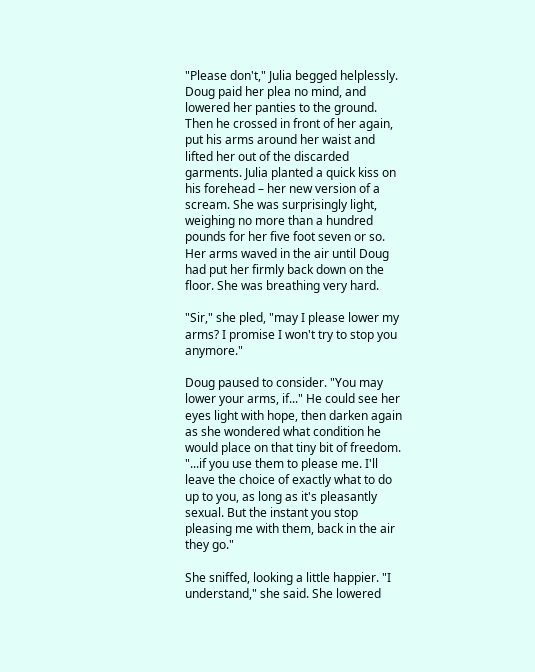"Please don't," Julia begged helplessly. Doug paid her plea no mind, and lowered her panties to the ground. Then he crossed in front of her again, put his arms around her waist and lifted her out of the discarded garments. Julia planted a quick kiss on his forehead – her new version of a scream. She was surprisingly light, weighing no more than a hundred pounds for her five foot seven or so. Her arms waved in the air until Doug had put her firmly back down on the floor. She was breathing very hard.

"Sir," she pled, "may I please lower my arms? I promise I won't try to stop you anymore."

Doug paused to consider. "You may lower your arms, if..." He could see her eyes light with hope, then darken again as she wondered what condition he would place on that tiny bit of freedom. "...if you use them to please me. I'll leave the choice of exactly what to do up to you, as long as it's pleasantly sexual. But the instant you stop pleasing me with them, back in the air they go."

She sniffed, looking a little happier. "I understand," she said. She lowered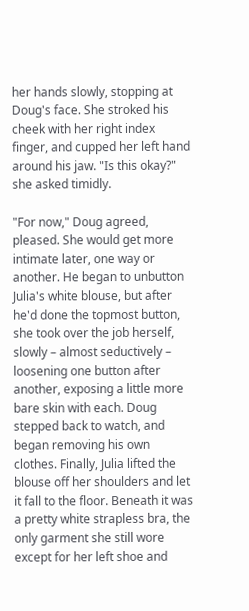her hands slowly, stopping at Doug's face. She stroked his cheek with her right index finger, and cupped her left hand around his jaw. "Is this okay?" she asked timidly.

"For now," Doug agreed, pleased. She would get more intimate later, one way or another. He began to unbutton Julia's white blouse, but after he'd done the topmost button, she took over the job herself, slowly – almost seductively – loosening one button after another, exposing a little more bare skin with each. Doug stepped back to watch, and began removing his own clothes. Finally, Julia lifted the blouse off her shoulders and let it fall to the floor. Beneath it was a pretty white strapless bra, the only garment she still wore except for her left shoe and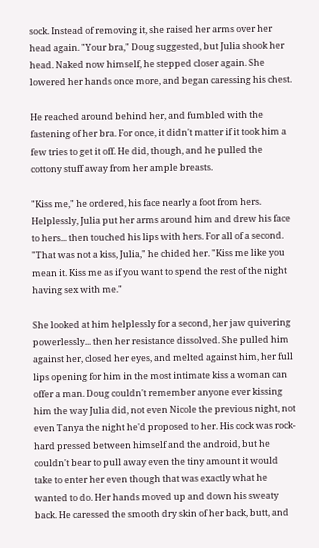sock. Instead of removing it, she raised her arms over her head again. "Your bra," Doug suggested, but Julia shook her head. Naked now himself, he stepped closer again. She lowered her hands once more, and began caressing his chest.

He reached around behind her, and fumbled with the fastening of her bra. For once, it didn't matter if it took him a few tries to get it off. He did, though, and he pulled the cottony stuff away from her ample breasts.

"Kiss me," he ordered, his face nearly a foot from hers. Helplessly, Julia put her arms around him and drew his face to hers... then touched his lips with hers. For all of a second. "That was not a kiss, Julia," he chided her. "Kiss me like you mean it. Kiss me as if you want to spend the rest of the night having sex with me."

She looked at him helplessly for a second, her jaw quivering powerlessly... then her resistance dissolved. She pulled him against her, closed her eyes, and melted against him, her full lips opening for him in the most intimate kiss a woman can offer a man. Doug couldn't remember anyone ever kissing him the way Julia did, not even Nicole the previous night, not even Tanya the night he'd proposed to her. His cock was rock-hard pressed between himself and the android, but he couldn't bear to pull away even the tiny amount it would take to enter her even though that was exactly what he wanted to do. Her hands moved up and down his sweaty back. He caressed the smooth dry skin of her back, butt, and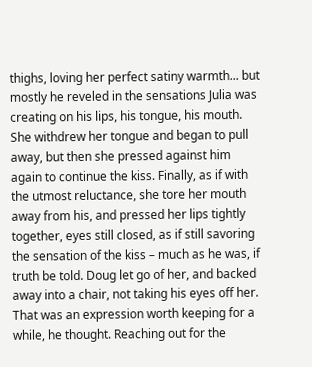thighs, loving her perfect satiny warmth... but mostly he reveled in the sensations Julia was creating on his lips, his tongue, his mouth. She withdrew her tongue and began to pull away, but then she pressed against him again to continue the kiss. Finally, as if with the utmost reluctance, she tore her mouth away from his, and pressed her lips tightly together, eyes still closed, as if still savoring the sensation of the kiss – much as he was, if truth be told. Doug let go of her, and backed away into a chair, not taking his eyes off her. That was an expression worth keeping for a while, he thought. Reaching out for the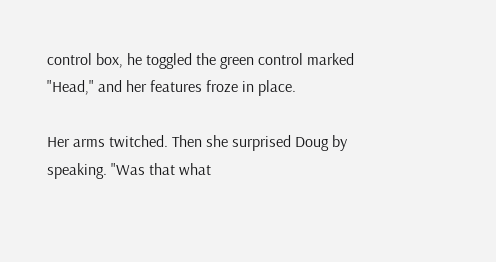control box, he toggled the green control marked "Head," and her features froze in place.

Her arms twitched. Then she surprised Doug by speaking. "Was that what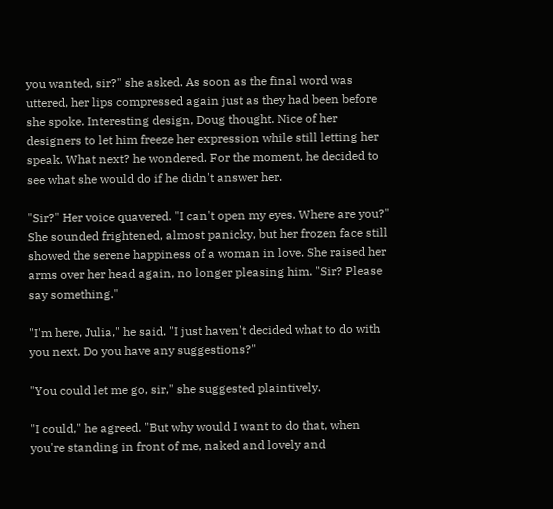you wanted, sir?" she asked. As soon as the final word was uttered, her lips compressed again just as they had been before she spoke. Interesting design, Doug thought. Nice of her designers to let him freeze her expression while still letting her speak. What next? he wondered. For the moment, he decided to see what she would do if he didn't answer her.

"Sir?" Her voice quavered. "I can't open my eyes. Where are you?" She sounded frightened, almost panicky, but her frozen face still showed the serene happiness of a woman in love. She raised her arms over her head again, no longer pleasing him. "Sir? Please say something."

"I'm here, Julia," he said. "I just haven't decided what to do with you next. Do you have any suggestions?"

"You could let me go, sir," she suggested plaintively.

"I could," he agreed. "But why would I want to do that, when you're standing in front of me, naked and lovely and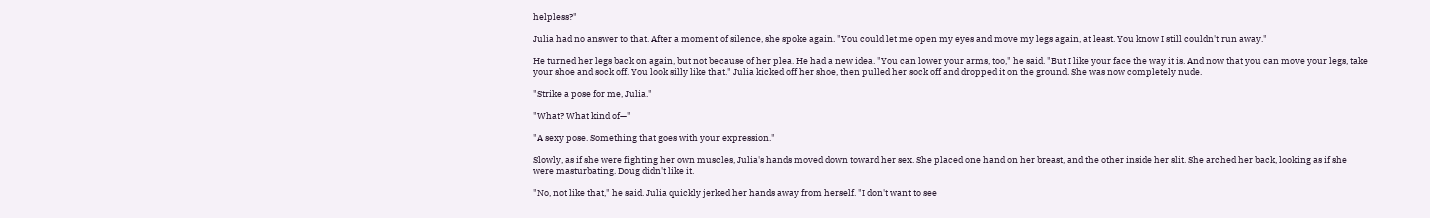helpless?"

Julia had no answer to that. After a moment of silence, she spoke again. "You could let me open my eyes and move my legs again, at least. You know I still couldn't run away."

He turned her legs back on again, but not because of her plea. He had a new idea. "You can lower your arms, too," he said. "But I like your face the way it is. And now that you can move your legs, take your shoe and sock off. You look silly like that." Julia kicked off her shoe, then pulled her sock off and dropped it on the ground. She was now completely nude.

"Strike a pose for me, Julia."

"What? What kind of—"

"A sexy pose. Something that goes with your expression."

Slowly, as if she were fighting her own muscles, Julia's hands moved down toward her sex. She placed one hand on her breast, and the other inside her slit. She arched her back, looking as if she were masturbating. Doug didn't like it.

"No, not like that," he said. Julia quickly jerked her hands away from herself. "I don't want to see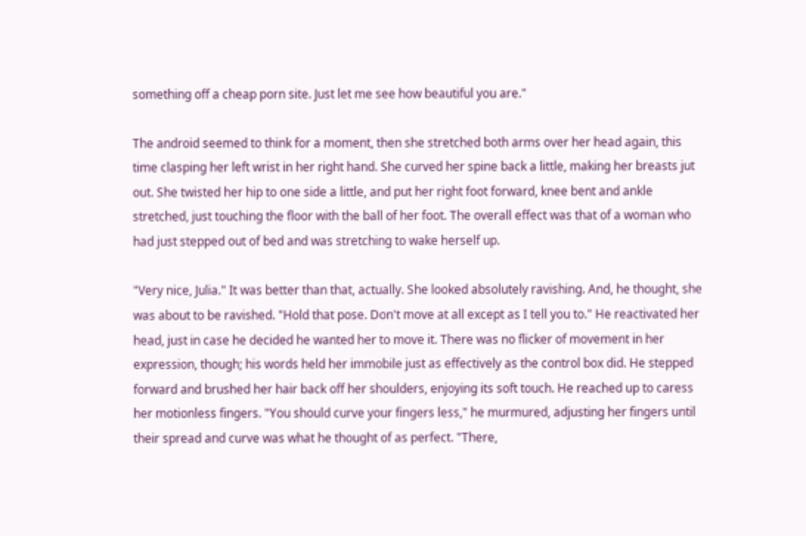something off a cheap porn site. Just let me see how beautiful you are."

The android seemed to think for a moment, then she stretched both arms over her head again, this time clasping her left wrist in her right hand. She curved her spine back a little, making her breasts jut out. She twisted her hip to one side a little, and put her right foot forward, knee bent and ankle stretched, just touching the floor with the ball of her foot. The overall effect was that of a woman who had just stepped out of bed and was stretching to wake herself up.

"Very nice, Julia." It was better than that, actually. She looked absolutely ravishing. And, he thought, she was about to be ravished. "Hold that pose. Don't move at all except as I tell you to." He reactivated her head, just in case he decided he wanted her to move it. There was no flicker of movement in her expression, though; his words held her immobile just as effectively as the control box did. He stepped forward and brushed her hair back off her shoulders, enjoying its soft touch. He reached up to caress her motionless fingers. "You should curve your fingers less," he murmured, adjusting her fingers until their spread and curve was what he thought of as perfect. "There,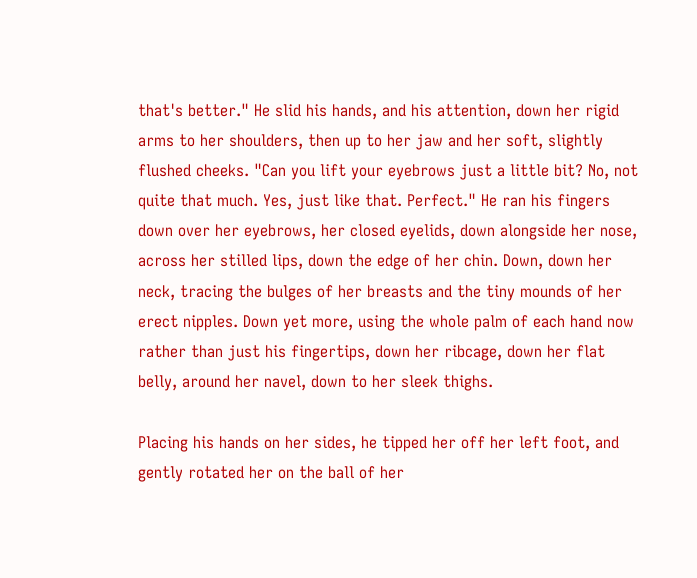that's better." He slid his hands, and his attention, down her rigid arms to her shoulders, then up to her jaw and her soft, slightly flushed cheeks. "Can you lift your eyebrows just a little bit? No, not quite that much. Yes, just like that. Perfect." He ran his fingers down over her eyebrows, her closed eyelids, down alongside her nose, across her stilled lips, down the edge of her chin. Down, down her neck, tracing the bulges of her breasts and the tiny mounds of her erect nipples. Down yet more, using the whole palm of each hand now rather than just his fingertips, down her ribcage, down her flat belly, around her navel, down to her sleek thighs.

Placing his hands on her sides, he tipped her off her left foot, and gently rotated her on the ball of her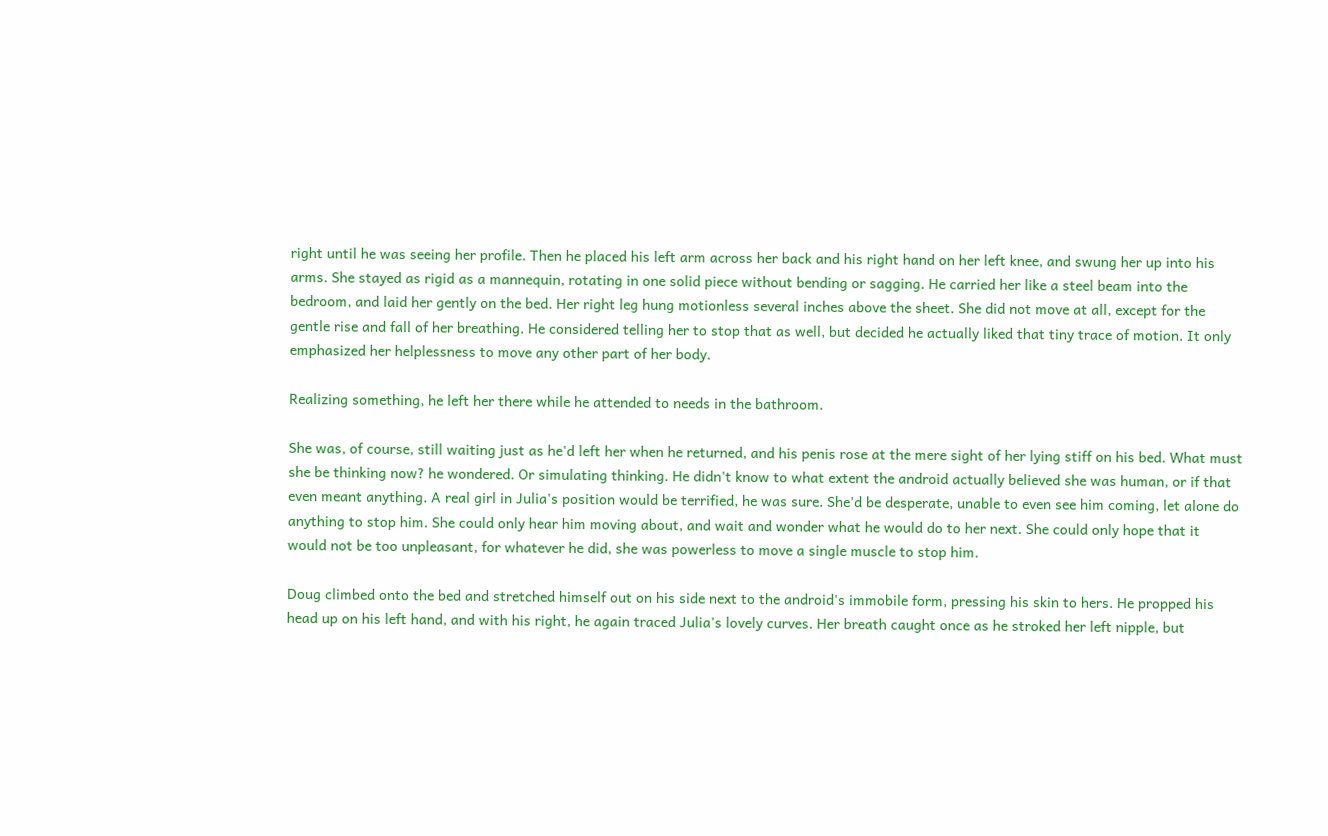right until he was seeing her profile. Then he placed his left arm across her back and his right hand on her left knee, and swung her up into his arms. She stayed as rigid as a mannequin, rotating in one solid piece without bending or sagging. He carried her like a steel beam into the bedroom, and laid her gently on the bed. Her right leg hung motionless several inches above the sheet. She did not move at all, except for the gentle rise and fall of her breathing. He considered telling her to stop that as well, but decided he actually liked that tiny trace of motion. It only emphasized her helplessness to move any other part of her body.

Realizing something, he left her there while he attended to needs in the bathroom.

She was, of course, still waiting just as he'd left her when he returned, and his penis rose at the mere sight of her lying stiff on his bed. What must she be thinking now? he wondered. Or simulating thinking. He didn't know to what extent the android actually believed she was human, or if that even meant anything. A real girl in Julia's position would be terrified, he was sure. She'd be desperate, unable to even see him coming, let alone do anything to stop him. She could only hear him moving about, and wait and wonder what he would do to her next. She could only hope that it would not be too unpleasant, for whatever he did, she was powerless to move a single muscle to stop him.

Doug climbed onto the bed and stretched himself out on his side next to the android's immobile form, pressing his skin to hers. He propped his head up on his left hand, and with his right, he again traced Julia's lovely curves. Her breath caught once as he stroked her left nipple, but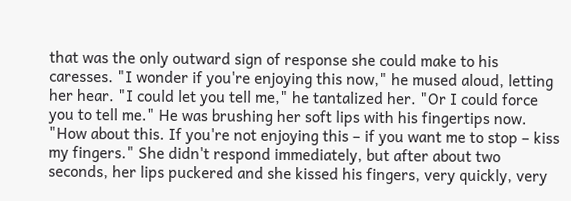that was the only outward sign of response she could make to his caresses. "I wonder if you're enjoying this now," he mused aloud, letting her hear. "I could let you tell me," he tantalized her. "Or I could force you to tell me." He was brushing her soft lips with his fingertips now. "How about this. If you're not enjoying this – if you want me to stop – kiss my fingers." She didn't respond immediately, but after about two seconds, her lips puckered and she kissed his fingers, very quickly, very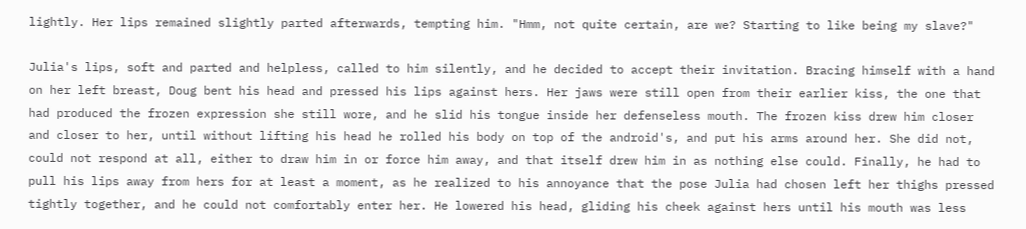lightly. Her lips remained slightly parted afterwards, tempting him. "Hmm, not quite certain, are we? Starting to like being my slave?"

Julia's lips, soft and parted and helpless, called to him silently, and he decided to accept their invitation. Bracing himself with a hand on her left breast, Doug bent his head and pressed his lips against hers. Her jaws were still open from their earlier kiss, the one that had produced the frozen expression she still wore, and he slid his tongue inside her defenseless mouth. The frozen kiss drew him closer and closer to her, until without lifting his head he rolled his body on top of the android's, and put his arms around her. She did not, could not respond at all, either to draw him in or force him away, and that itself drew him in as nothing else could. Finally, he had to pull his lips away from hers for at least a moment, as he realized to his annoyance that the pose Julia had chosen left her thighs pressed tightly together, and he could not comfortably enter her. He lowered his head, gliding his cheek against hers until his mouth was less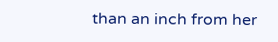than an inch from her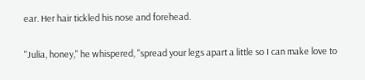ear. Her hair tickled his nose and forehead.

"Julia, honey," he whispered, "spread your legs apart a little so I can make love to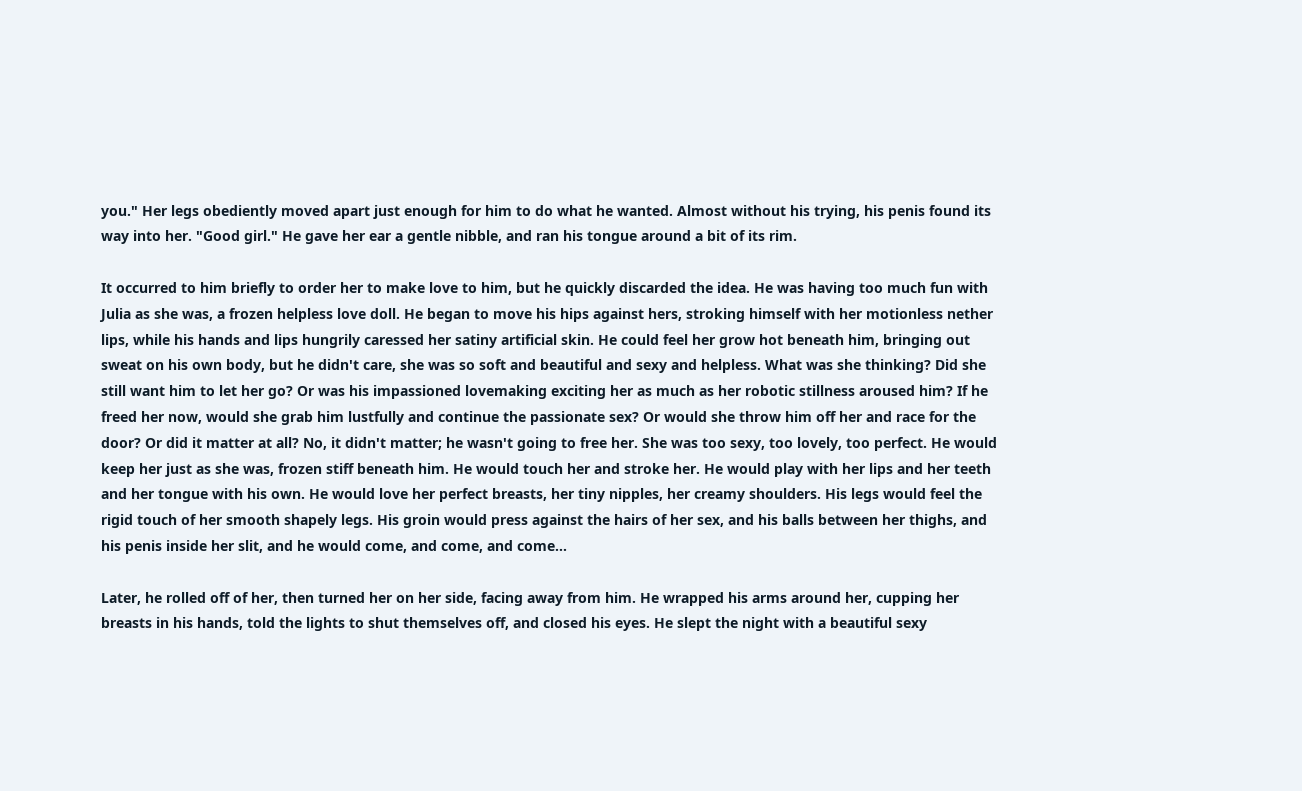you." Her legs obediently moved apart just enough for him to do what he wanted. Almost without his trying, his penis found its way into her. "Good girl." He gave her ear a gentle nibble, and ran his tongue around a bit of its rim.

It occurred to him briefly to order her to make love to him, but he quickly discarded the idea. He was having too much fun with Julia as she was, a frozen helpless love doll. He began to move his hips against hers, stroking himself with her motionless nether lips, while his hands and lips hungrily caressed her satiny artificial skin. He could feel her grow hot beneath him, bringing out sweat on his own body, but he didn't care, she was so soft and beautiful and sexy and helpless. What was she thinking? Did she still want him to let her go? Or was his impassioned lovemaking exciting her as much as her robotic stillness aroused him? If he freed her now, would she grab him lustfully and continue the passionate sex? Or would she throw him off her and race for the door? Or did it matter at all? No, it didn't matter; he wasn't going to free her. She was too sexy, too lovely, too perfect. He would keep her just as she was, frozen stiff beneath him. He would touch her and stroke her. He would play with her lips and her teeth and her tongue with his own. He would love her perfect breasts, her tiny nipples, her creamy shoulders. His legs would feel the rigid touch of her smooth shapely legs. His groin would press against the hairs of her sex, and his balls between her thighs, and his penis inside her slit, and he would come, and come, and come...

Later, he rolled off of her, then turned her on her side, facing away from him. He wrapped his arms around her, cupping her breasts in his hands, told the lights to shut themselves off, and closed his eyes. He slept the night with a beautiful sexy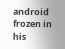android frozen in his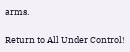arms.

Return to All Under Control!